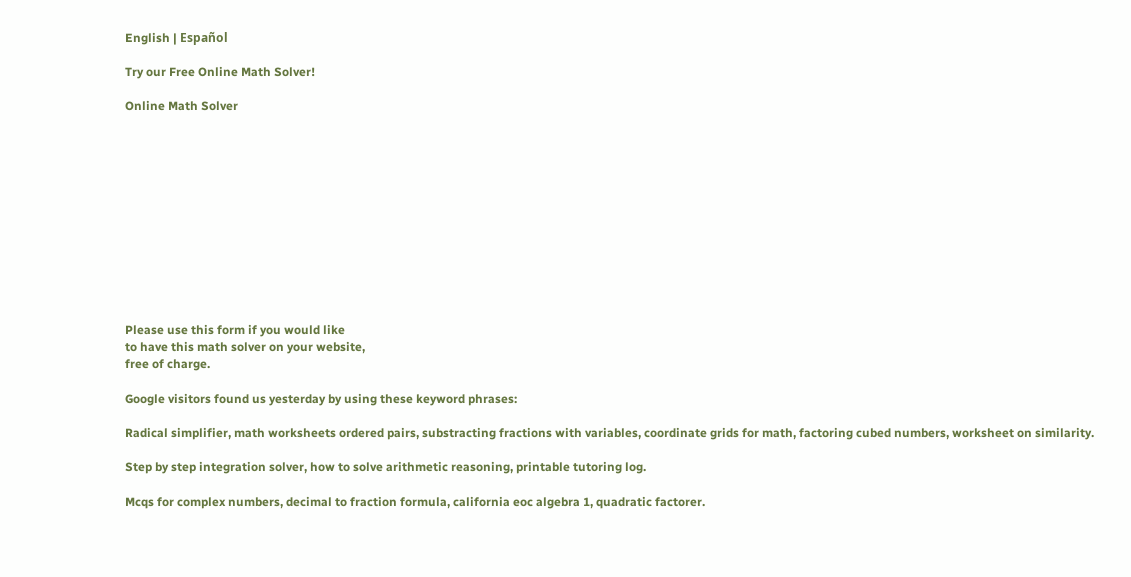English | Español

Try our Free Online Math Solver!

Online Math Solver












Please use this form if you would like
to have this math solver on your website,
free of charge.

Google visitors found us yesterday by using these keyword phrases:

Radical simplifier, math worksheets ordered pairs, substracting fractions with variables, coordinate grids for math, factoring cubed numbers, worksheet on similarity.

Step by step integration solver, how to solve arithmetic reasoning, printable tutoring log.

Mcqs for complex numbers, decimal to fraction formula, california eoc algebra 1, quadratic factorer.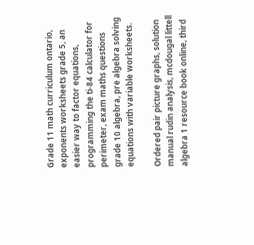Grade 11 math curriculum ontario, exponents worksheets grade 5, an easier way to factor equations, programming the ti-84 calculator for perimeter, exam maths questions grade 10 algebra, pre algebra solving equations with variable worksheets.

Ordered pair picture graphs, solution manual rudin analysis, mcdougal littell algebra 1 resource book online, third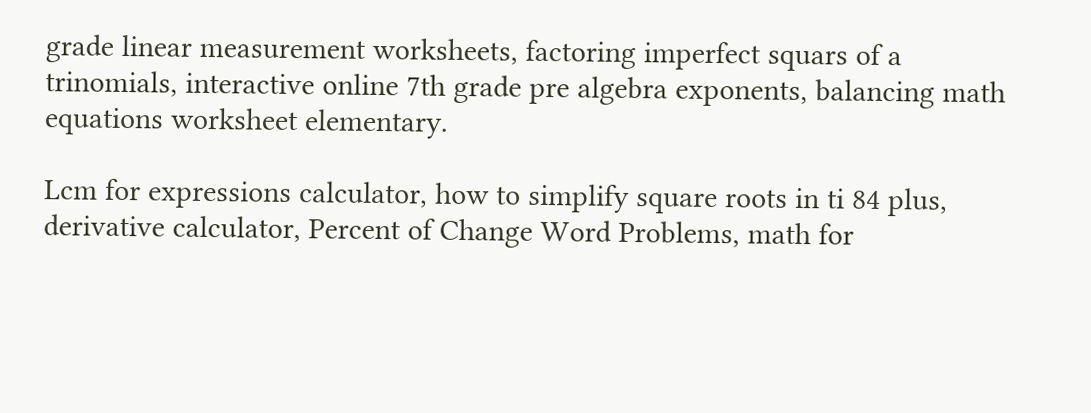grade linear measurement worksheets, factoring imperfect squars of a trinomials, interactive online 7th grade pre algebra exponents, balancing math equations worksheet elementary.

Lcm for expressions calculator, how to simplify square roots in ti 84 plus, derivative calculator, Percent of Change Word Problems, math for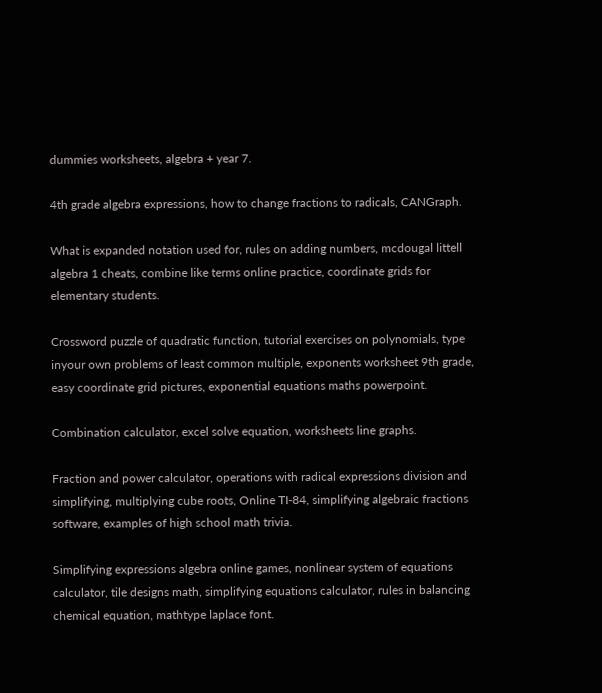dummies worksheets, algebra + year 7.

4th grade algebra expressions, how to change fractions to radicals, CANGraph.

What is expanded notation used for, rules on adding numbers, mcdougal littell algebra 1 cheats, combine like terms online practice, coordinate grids for elementary students.

Crossword puzzle of quadratic function, tutorial exercises on polynomials, type inyour own problems of least common multiple, exponents worksheet 9th grade, easy coordinate grid pictures, exponential equations maths powerpoint.

Combination calculator, excel solve equation, worksheets line graphs.

Fraction and power calculator, operations with radical expressions division and simplifying, multiplying cube roots, Online TI-84, simplifying algebraic fractions software, examples of high school math trivia.

Simplifying expressions algebra online games, nonlinear system of equations calculator, tile designs math, simplifying equations calculator, rules in balancing chemical equation, mathtype laplace font.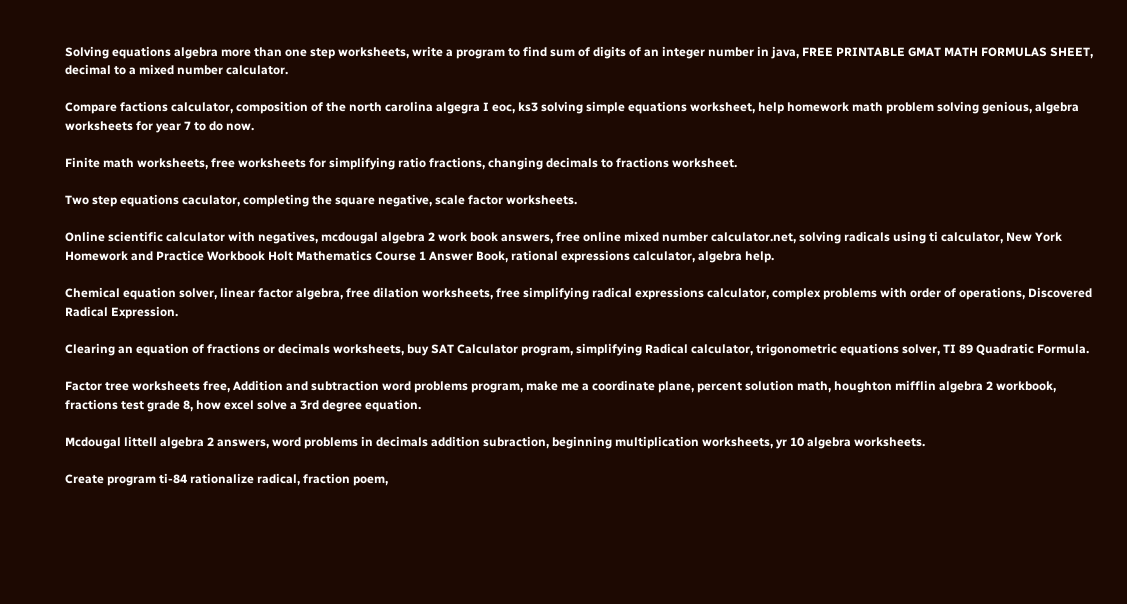Solving equations algebra more than one step worksheets, write a program to find sum of digits of an integer number in java, FREE PRINTABLE GMAT MATH FORMULAS SHEET, decimal to a mixed number calculator.

Compare factions calculator, composition of the north carolina algegra I eoc, ks3 solving simple equations worksheet, help homework math problem solving genious, algebra worksheets for year 7 to do now.

Finite math worksheets, free worksheets for simplifying ratio fractions, changing decimals to fractions worksheet.

Two step equations caculator, completing the square negative, scale factor worksheets.

Online scientific calculator with negatives, mcdougal algebra 2 work book answers, free online mixed number calculator.net, solving radicals using ti calculator, New York Homework and Practice Workbook Holt Mathematics Course 1 Answer Book, rational expressions calculator, algebra help.

Chemical equation solver, linear factor algebra, free dilation worksheets, free simplifying radical expressions calculator, complex problems with order of operations, Discovered Radical Expression.

Clearing an equation of fractions or decimals worksheets, buy SAT Calculator program, simplifying Radical calculator, trigonometric equations solver, TI 89 Quadratic Formula.

Factor tree worksheets free, Addition and subtraction word problems program, make me a coordinate plane, percent solution math, houghton mifflin algebra 2 workbook, fractions test grade 8, how excel solve a 3rd degree equation.

Mcdougal littell algebra 2 answers, word problems in decimals addition subraction, beginning multiplication worksheets, yr 10 algebra worksheets.

Create program ti-84 rationalize radical, fraction poem,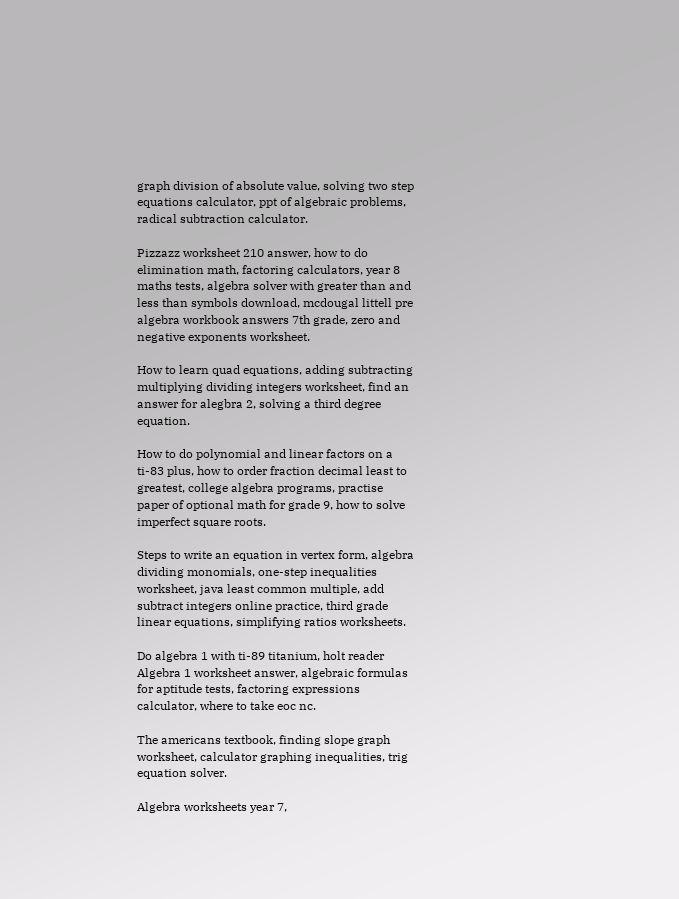graph division of absolute value, solving two step equations calculator, ppt of algebraic problems, radical subtraction calculator.

Pizzazz worksheet 210 answer, how to do elimination math, factoring calculators, year 8 maths tests, algebra solver with greater than and less than symbols download, mcdougal littell pre algebra workbook answers 7th grade, zero and negative exponents worksheet.

How to learn quad equations, adding subtracting multiplying dividing integers worksheet, find an answer for alegbra 2, solving a third degree equation.

How to do polynomial and linear factors on a ti-83 plus, how to order fraction decimal least to greatest, college algebra programs, practise paper of optional math for grade 9, how to solve imperfect square roots.

Steps to write an equation in vertex form, algebra dividing monomials, one-step inequalities worksheet, java least common multiple, add subtract integers online practice, third grade linear equations, simplifying ratios worksheets.

Do algebra 1 with ti-89 titanium, holt reader Algebra 1 worksheet answer, algebraic formulas for aptitude tests, factoring expressions calculator, where to take eoc nc.

The americans textbook, finding slope graph worksheet, calculator graphing inequalities, trig equation solver.

Algebra worksheets year 7,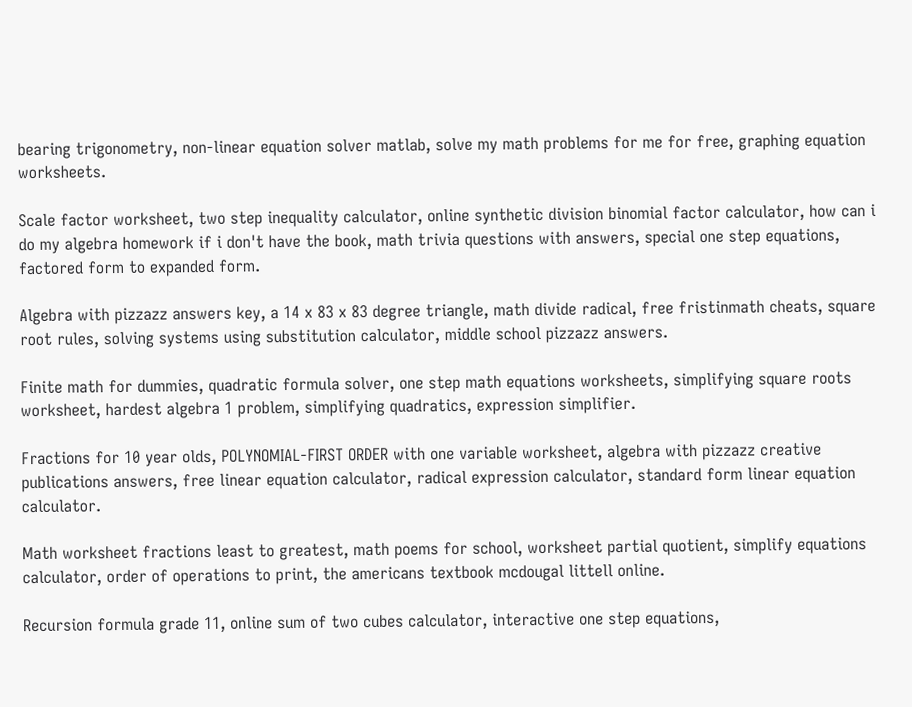bearing trigonometry, non-linear equation solver matlab, solve my math problems for me for free, graphing equation worksheets.

Scale factor worksheet, two step inequality calculator, online synthetic division binomial factor calculator, how can i do my algebra homework if i don't have the book, math trivia questions with answers, special one step equations, factored form to expanded form.

Algebra with pizzazz answers key, a 14 x 83 x 83 degree triangle, math divide radical, free fristinmath cheats, square root rules, solving systems using substitution calculator, middle school pizzazz answers.

Finite math for dummies, quadratic formula solver, one step math equations worksheets, simplifying square roots worksheet, hardest algebra 1 problem, simplifying quadratics, expression simplifier.

Fractions for 10 year olds, POLYNOMIAL-FIRST ORDER with one variable worksheet, algebra with pizzazz creative publications answers, free linear equation calculator, radical expression calculator, standard form linear equation calculator.

Math worksheet fractions least to greatest, math poems for school, worksheet partial quotient, simplify equations calculator, order of operations to print, the americans textbook mcdougal littell online.

Recursion formula grade 11, online sum of two cubes calculator, interactive one step equations,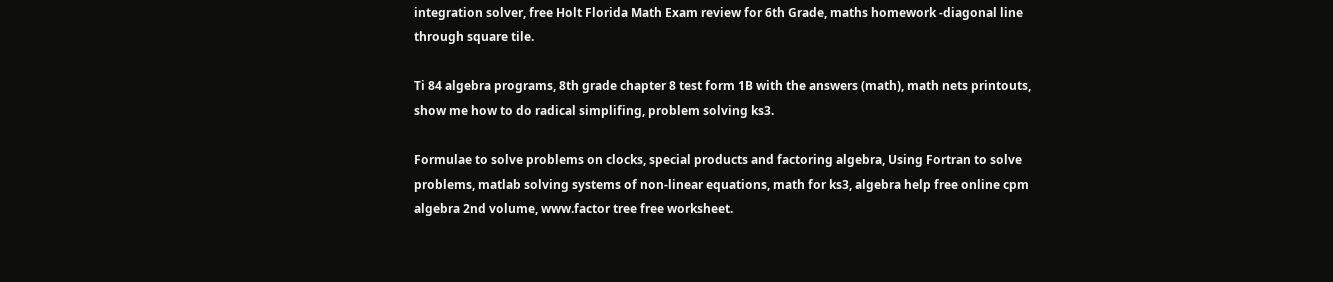integration solver, free Holt Florida Math Exam review for 6th Grade, maths homework -diagonal line through square tile.

Ti 84 algebra programs, 8th grade chapter 8 test form 1B with the answers (math), math nets printouts, show me how to do radical simplifing, problem solving ks3.

Formulae to solve problems on clocks, special products and factoring algebra, Using Fortran to solve problems, matlab solving systems of non-linear equations, math for ks3, algebra help free online cpm algebra 2nd volume, www.factor tree free worksheet.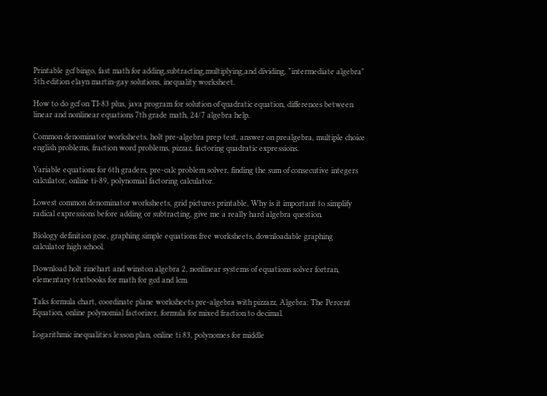Printable gcf bingo, fast math for adding,subtracting,multiplying,and dividing, "intermediate algebra" 5th edition elayn martin-gay solutions, inequality worksheet.

How to do gcf on TI-83 plus, java program for solution of quadratic equation, differences between linear and nonlinear equations 7th grade math, 24/7 algebra help.

Common denominator worksheets, holt pre-algebra prep test, answer on prealgebra, multiple choice english problems, fraction word problems, pizzaz, factoring quadratic expressions.

Variable equations for 6th graders, pre-calc problem solver, finding the sum of consecutive integers calculator, online ti-89, polynomial factoring calculator.

Lowest common denominator worksheets, grid pictures printable, Why is it important to simplify radical expressions before adding or subtracting, give me a really hard algebra question.

Biology definition gcse, graphing simple equations free worksheets, downloadable graphing calculator high school.

Download holt rinehart and winston algebra 2, nonlinear systems of equations solver fortran, elementary textbooks for math for gcd and lcm.

Taks formula chart, coordinate plane worksheets pre-algebra with pizzazz, Algebra: The Percent Equation, online polynomial factorizer, formula for mixed fraction to decimal.

Logarithmic inequalities lesson plan, online ti 83, polynomes for middle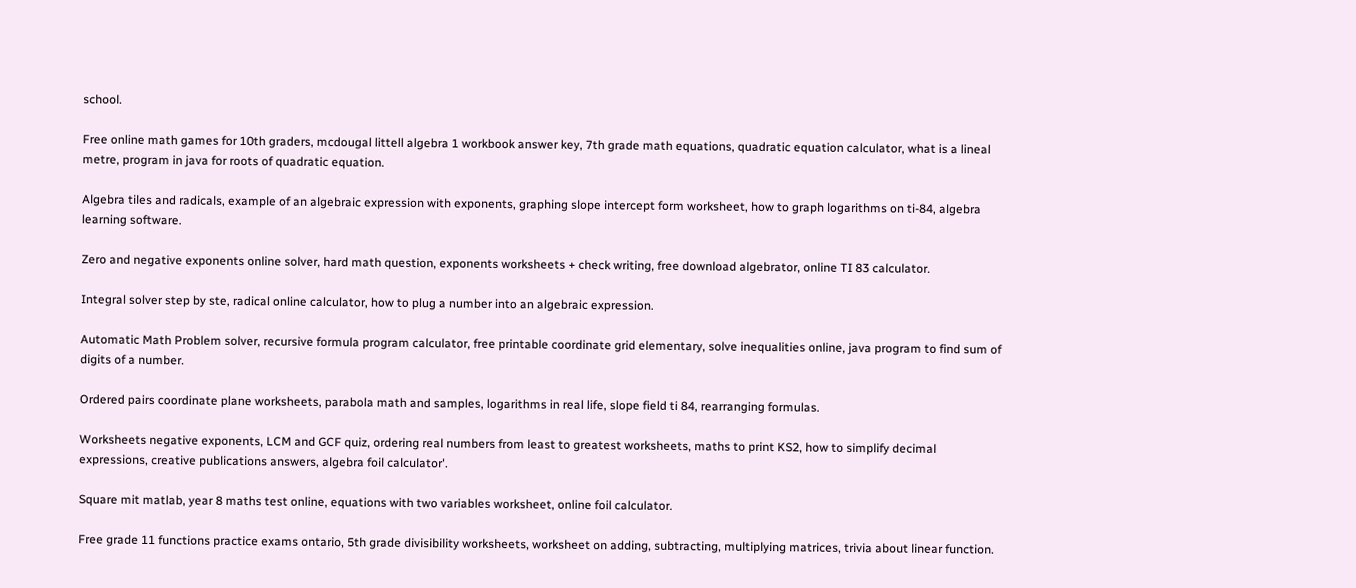school.

Free online math games for 10th graders, mcdougal littell algebra 1 workbook answer key, 7th grade math equations, quadratic equation calculator, what is a lineal metre, program in java for roots of quadratic equation.

Algebra tiles and radicals, example of an algebraic expression with exponents, graphing slope intercept form worksheet, how to graph logarithms on ti-84, algebra learning software.

Zero and negative exponents online solver, hard math question, exponents worksheets + check writing, free download algebrator, online TI 83 calculator.

Integral solver step by ste, radical online calculator, how to plug a number into an algebraic expression.

Automatic Math Problem solver, recursive formula program calculator, free printable coordinate grid elementary, solve inequalities online, java program to find sum of digits of a number.

Ordered pairs coordinate plane worksheets, parabola math and samples, logarithms in real life, slope field ti 84, rearranging formulas.

Worksheets negative exponents, LCM and GCF quiz, ordering real numbers from least to greatest worksheets, maths to print KS2, how to simplify decimal expressions, creative publications answers, algebra foil calculator'.

Square mit matlab, year 8 maths test online, equations with two variables worksheet, online foil calculator.

Free grade 11 functions practice exams ontario, 5th grade divisibility worksheets, worksheet on adding, subtracting, multiplying matrices, trivia about linear function.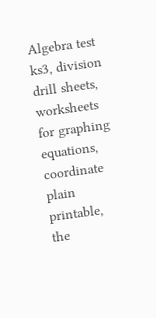Algebra test ks3, division drill sheets, worksheets for graphing equations, coordinate plain printable, the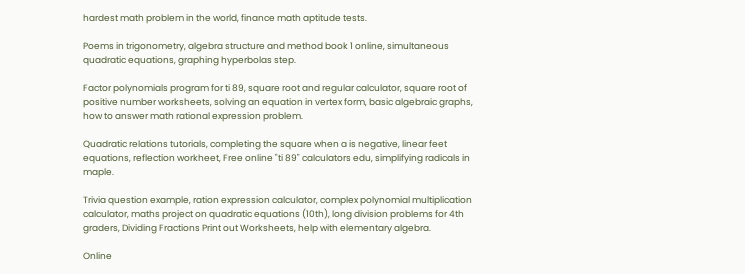hardest math problem in the world, finance math aptitude tests.

Poems in trigonometry, algebra structure and method book 1 online, simultaneous quadratic equations, graphing hyperbolas step.

Factor polynomials program for ti 89, square root and regular calculator, square root of positive number worksheets, solving an equation in vertex form, basic algebraic graphs, how to answer math rational expression problem.

Quadratic relations tutorials, completing the square when a is negative, linear feet equations, reflection workheet, Free online "ti 89" calculators edu, simplifying radicals in maple.

Trivia question example, ration expression calculator, complex polynomial multiplication calculator, maths project on quadratic equations (10th), long division problems for 4th graders, Dividing Fractions Print out Worksheets, help with elementary algebra.

Online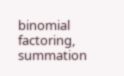binomial factoring, summation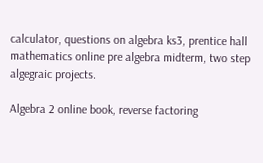calculator, questions on algebra ks3, prentice hall mathematics online pre algebra midterm, two step algegraic projects.

Algebra 2 online book, reverse factoring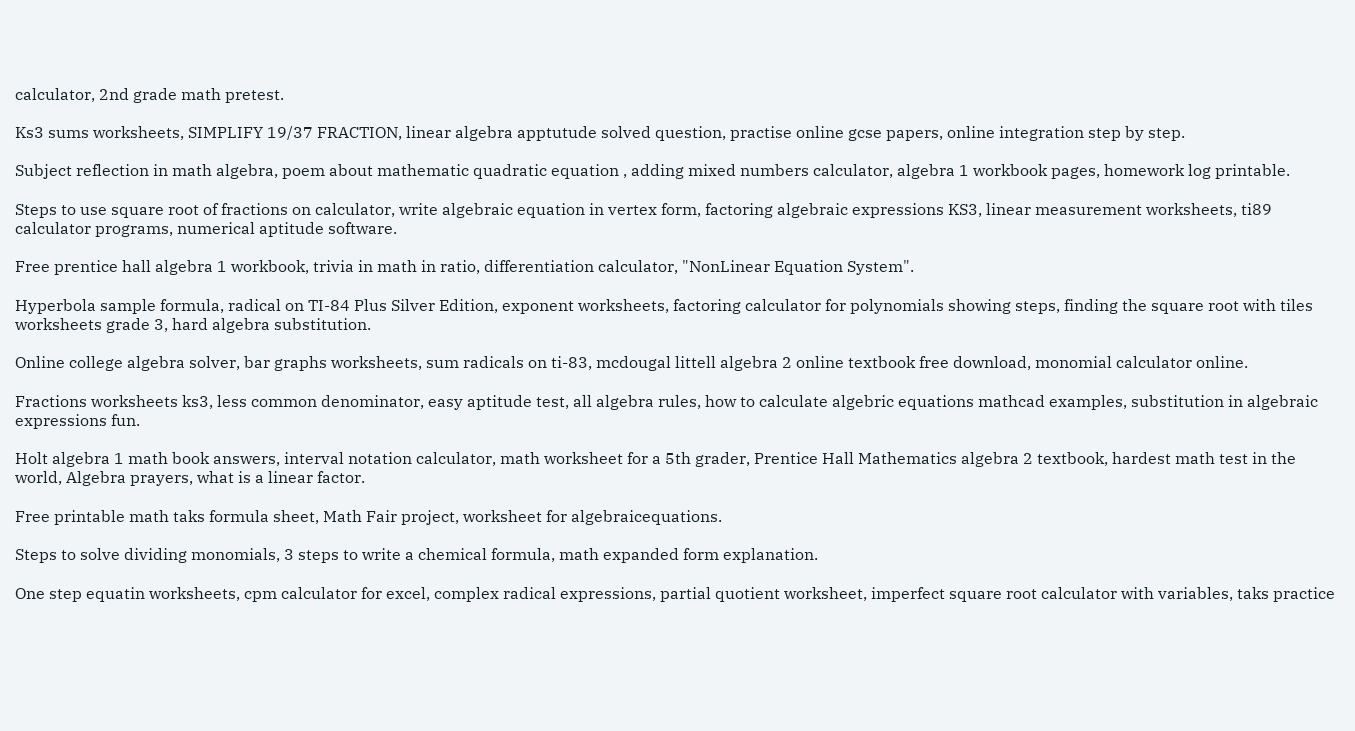calculator, 2nd grade math pretest.

Ks3 sums worksheets, SIMPLIFY 19/37 FRACTION, linear algebra apptutude solved question, practise online gcse papers, online integration step by step.

Subject reflection in math algebra, poem about mathematic quadratic equation , adding mixed numbers calculator, algebra 1 workbook pages, homework log printable.

Steps to use square root of fractions on calculator, write algebraic equation in vertex form, factoring algebraic expressions KS3, linear measurement worksheets, ti89 calculator programs, numerical aptitude software.

Free prentice hall algebra 1 workbook, trivia in math in ratio, differentiation calculator, "NonLinear Equation System".

Hyperbola sample formula, radical on TI-84 Plus Silver Edition, exponent worksheets, factoring calculator for polynomials showing steps, finding the square root with tiles worksheets grade 3, hard algebra substitution.

Online college algebra solver, bar graphs worksheets, sum radicals on ti-83, mcdougal littell algebra 2 online textbook free download, monomial calculator online.

Fractions worksheets ks3, less common denominator, easy aptitude test, all algebra rules, how to calculate algebric equations mathcad examples, substitution in algebraic expressions fun.

Holt algebra 1 math book answers, interval notation calculator, math worksheet for a 5th grader, Prentice Hall Mathematics algebra 2 textbook, hardest math test in the world, Algebra prayers, what is a linear factor.

Free printable math taks formula sheet, Math Fair project, worksheet for algebraicequations.

Steps to solve dividing monomials, 3 steps to write a chemical formula, math expanded form explanation.

One step equatin worksheets, cpm calculator for excel, complex radical expressions, partial quotient worksheet, imperfect square root calculator with variables, taks practice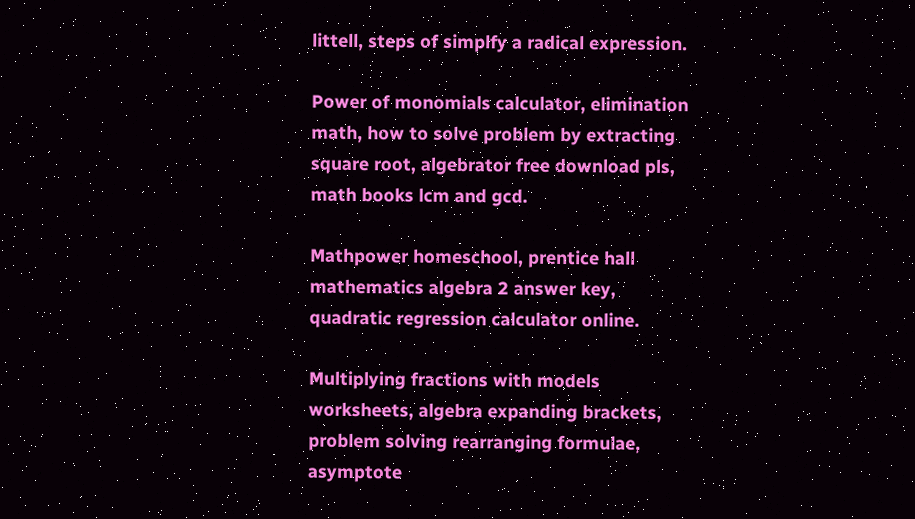littell, steps of simplfy a radical expression.

Power of monomials calculator, elimination math, how to solve problem by extracting square root, algebrator free download pls, math books lcm and gcd.

Mathpower homeschool, prentice hall mathematics algebra 2 answer key, quadratic regression calculator online.

Multiplying fractions with models worksheets, algebra expanding brackets, problem solving rearranging formulae, asymptote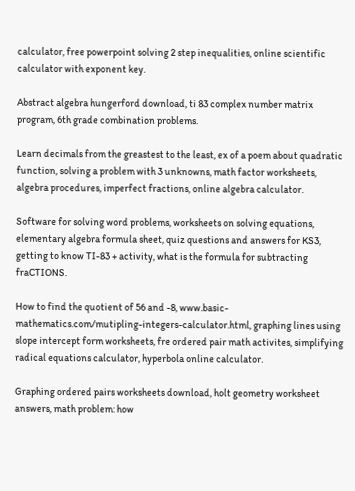calculator, free powerpoint solving 2 step inequalities, online scientific calculator with exponent key.

Abstract algebra hungerford download, ti 83 complex number matrix program, 6th grade combination problems.

Learn decimals from the greastest to the least, ex of a poem about quadratic function, solving a problem with 3 unknowns, math factor worksheets, algebra procedures, imperfect fractions, online algebra calculator.

Software for solving word problems, worksheets on solving equations, elementary algebra formula sheet, quiz questions and answers for KS3, getting to know TI-83 + activity, what is the formula for subtracting fraCTIONS.

How to find the quotient of 56 and -8, www.basic-mathematics.com/mutipling-integers-calculator.html, graphing lines using slope intercept form worksheets, fre ordered pair math activites, simplifying radical equations calculator, hyperbola online calculator.

Graphing ordered pairs worksheets download, holt geometry worksheet answers, math problem: how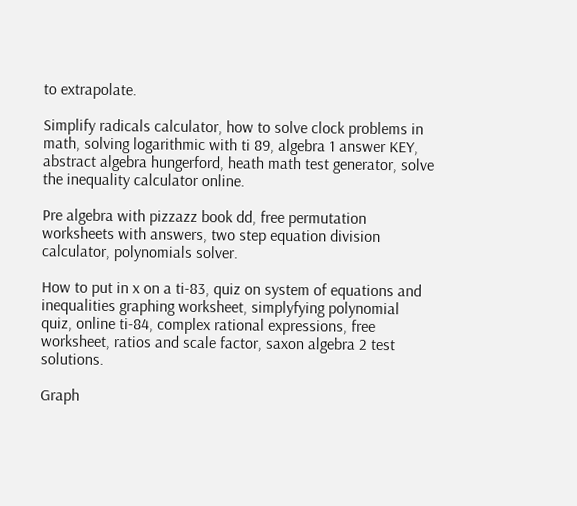to extrapolate.

Simplify radicals calculator, how to solve clock problems in math, solving logarithmic with ti 89, algebra 1 answer KEY, abstract algebra hungerford, heath math test generator, solve the inequality calculator online.

Pre algebra with pizzazz book dd, free permutation worksheets with answers, two step equation division calculator, polynomials solver.

How to put in x on a ti-83, quiz on system of equations and inequalities graphing worksheet, simplyfying polynomial quiz, online ti-84, complex rational expressions, free worksheet, ratios and scale factor, saxon algebra 2 test solutions.

Graph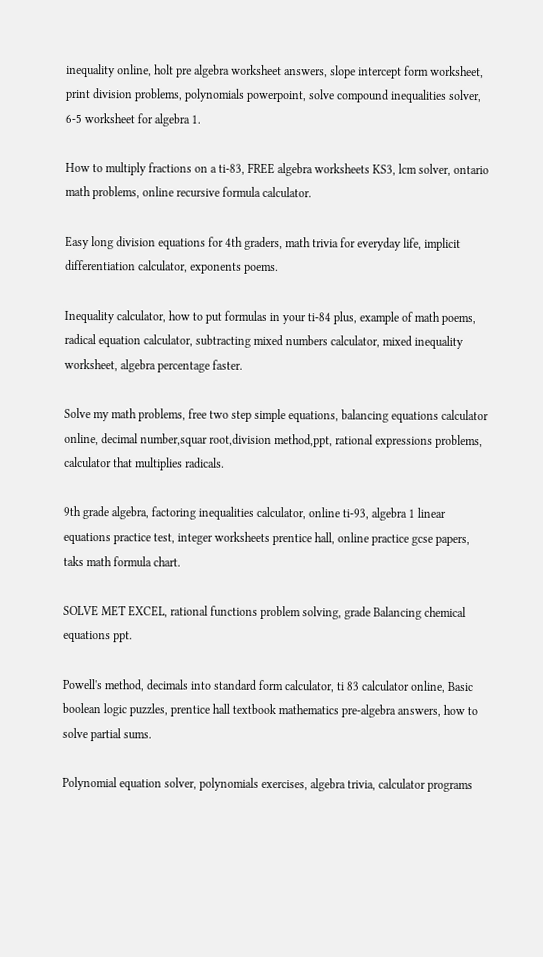inequality online, holt pre algebra worksheet answers, slope intercept form worksheet, print division problems, polynomials powerpoint, solve compound inequalities solver, 6-5 worksheet for algebra 1.

How to multiply fractions on a ti-83, FREE algebra worksheets KS3, lcm solver, ontario math problems, online recursive formula calculator.

Easy long division equations for 4th graders, math trivia for everyday life, implicit differentiation calculator, exponents poems.

Inequality calculator, how to put formulas in your ti-84 plus, example of math poems, radical equation calculator, subtracting mixed numbers calculator, mixed inequality worksheet, algebra percentage faster.

Solve my math problems, free two step simple equations, balancing equations calculator online, decimal number,squar root,division method,ppt, rational expressions problems, calculator that multiplies radicals.

9th grade algebra, factoring inequalities calculator, online ti-93, algebra 1 linear equations practice test, integer worksheets prentice hall, online practice gcse papers, taks math formula chart.

SOLVE MET EXCEL, rational functions problem solving, grade Balancing chemical equations ppt.

Powell's method, decimals into standard form calculator, ti 83 calculator online, Basic boolean logic puzzles, prentice hall textbook mathematics pre-algebra answers, how to solve partial sums.

Polynomial equation solver, polynomials exercises, algebra trivia, calculator programs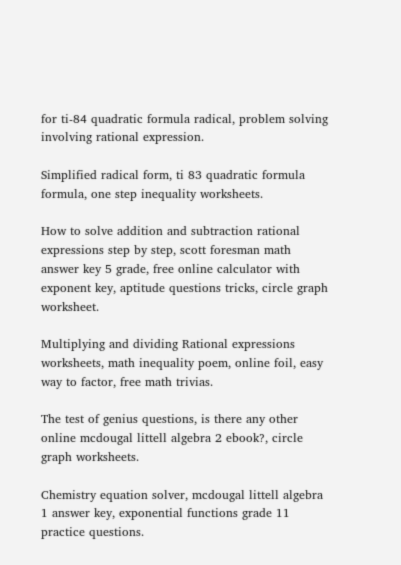for ti-84 quadratic formula radical, problem solving involving rational expression.

Simplified radical form, ti 83 quadratic formula formula, one step inequality worksheets.

How to solve addition and subtraction rational expressions step by step, scott foresman math answer key 5 grade, free online calculator with exponent key, aptitude questions tricks, circle graph worksheet.

Multiplying and dividing Rational expressions worksheets, math inequality poem, online foil, easy way to factor, free math trivias.

The test of genius questions, is there any other online mcdougal littell algebra 2 ebook?, circle graph worksheets.

Chemistry equation solver, mcdougal littell algebra 1 answer key, exponential functions grade 11 practice questions.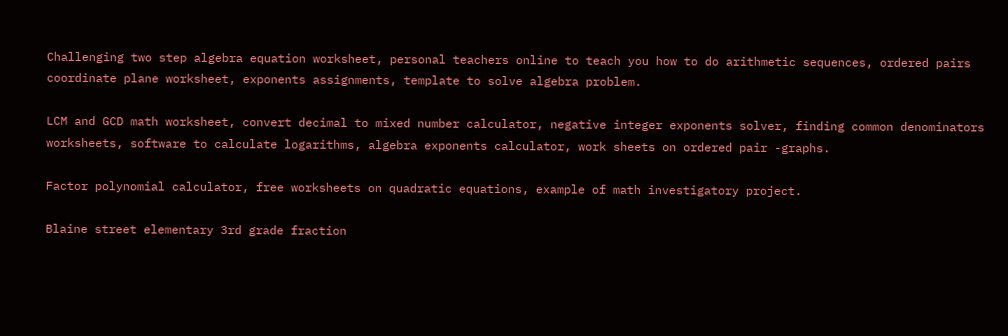Challenging two step algebra equation worksheet, personal teachers online to teach you how to do arithmetic sequences, ordered pairs coordinate plane worksheet, exponents assignments, template to solve algebra problem.

LCM and GCD math worksheet, convert decimal to mixed number calculator, negative integer exponents solver, finding common denominators worksheets, software to calculate logarithms, algebra exponents calculator, work sheets on ordered pair -graphs.

Factor polynomial calculator, free worksheets on quadratic equations, example of math investigatory project.

Blaine street elementary 3rd grade fraction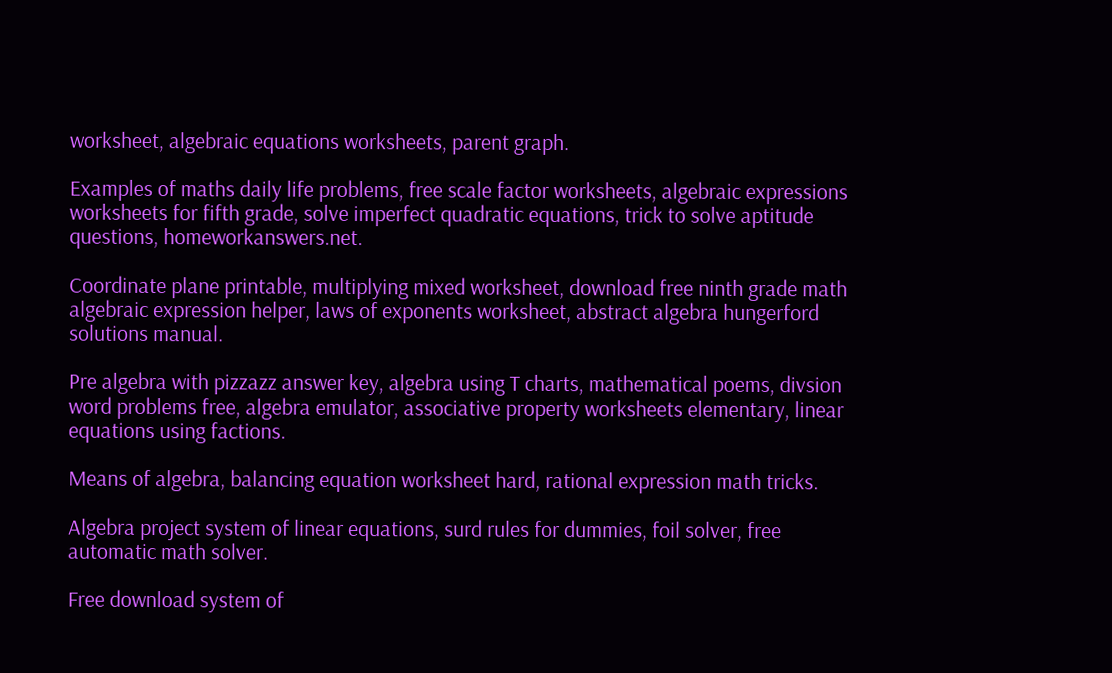worksheet, algebraic equations worksheets, parent graph.

Examples of maths daily life problems, free scale factor worksheets, algebraic expressions worksheets for fifth grade, solve imperfect quadratic equations, trick to solve aptitude questions, homeworkanswers.net.

Coordinate plane printable, multiplying mixed worksheet, download free ninth grade math algebraic expression helper, laws of exponents worksheet, abstract algebra hungerford solutions manual.

Pre algebra with pizzazz answer key, algebra using T charts, mathematical poems, divsion word problems free, algebra emulator, associative property worksheets elementary, linear equations using factions.

Means of algebra, balancing equation worksheet hard, rational expression math tricks.

Algebra project system of linear equations, surd rules for dummies, foil solver, free automatic math solver.

Free download system of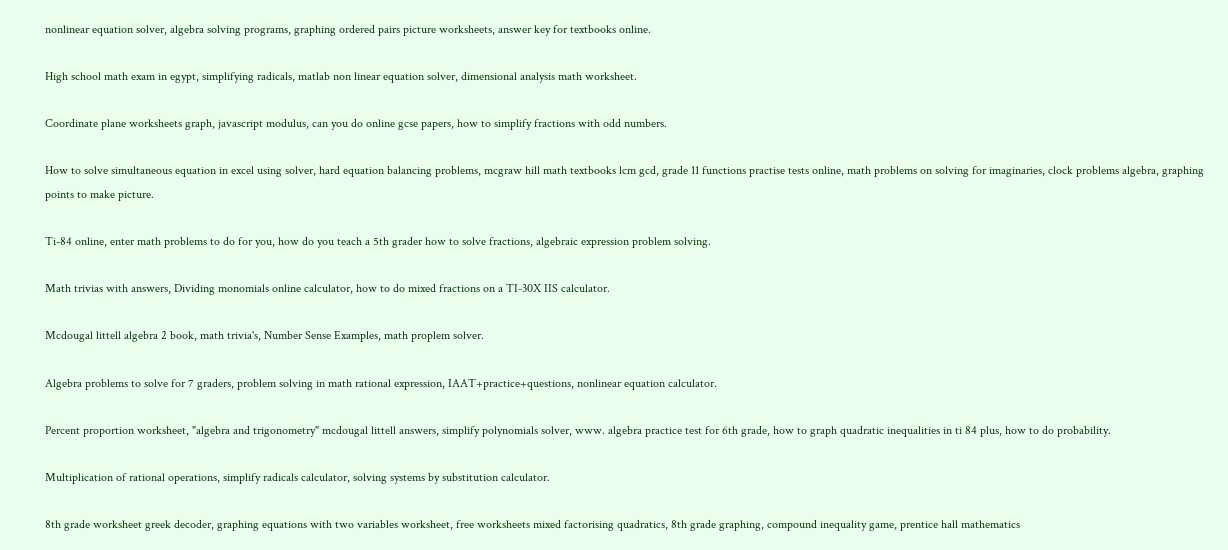nonlinear equation solver, algebra solving programs, graphing ordered pairs picture worksheets, answer key for textbooks online.

High school math exam in egypt, simplifying radicals, matlab non linear equation solver, dimensional analysis math worksheet.

Coordinate plane worksheets graph, javascript modulus, can you do online gcse papers, how to simplify fractions with odd numbers.

How to solve simultaneous equation in excel using solver, hard equation balancing problems, mcgraw hill math textbooks lcm gcd, grade 11 functions practise tests online, math problems on solving for imaginaries, clock problems algebra, graphing points to make picture.

Ti-84 online, enter math problems to do for you, how do you teach a 5th grader how to solve fractions, algebraic expression problem solving.

Math trivias with answers, Dividing monomials online calculator, how to do mixed fractions on a TI-30X IIS calculator.

Mcdougal littell algebra 2 book, math trivia's, Number Sense Examples, math proplem solver.

Algebra problems to solve for 7 graders, problem solving in math rational expression, IAAT+practice+questions, nonlinear equation calculator.

Percent proportion worksheet, "algebra and trigonometry" mcdougal littell answers, simplify polynomials solver, www. algebra practice test for 6th grade, how to graph quadratic inequalities in ti 84 plus, how to do probability.

Multiplication of rational operations, simplify radicals calculator, solving systems by substitution calculator.

8th grade worksheet greek decoder, graphing equations with two variables worksheet, free worksheets mixed factorising quadratics, 8th grade graphing, compound inequality game, prentice hall mathematics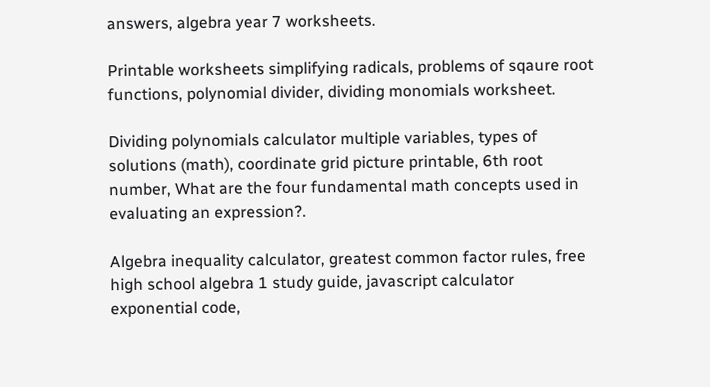answers, algebra year 7 worksheets.

Printable worksheets simplifying radicals, problems of sqaure root functions, polynomial divider, dividing monomials worksheet.

Dividing polynomials calculator multiple variables, types of solutions (math), coordinate grid picture printable, 6th root number, What are the four fundamental math concepts used in evaluating an expression?.

Algebra inequality calculator, greatest common factor rules, free high school algebra 1 study guide, javascript calculator exponential code,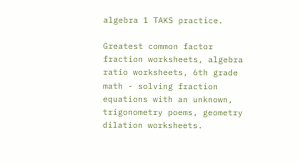algebra 1 TAKS practice.

Greatest common factor fraction worksheets, algebra ratio worksheets, 6th grade math - solving fraction equations with an unknown, trigonometry poems, geometry dilation worksheets.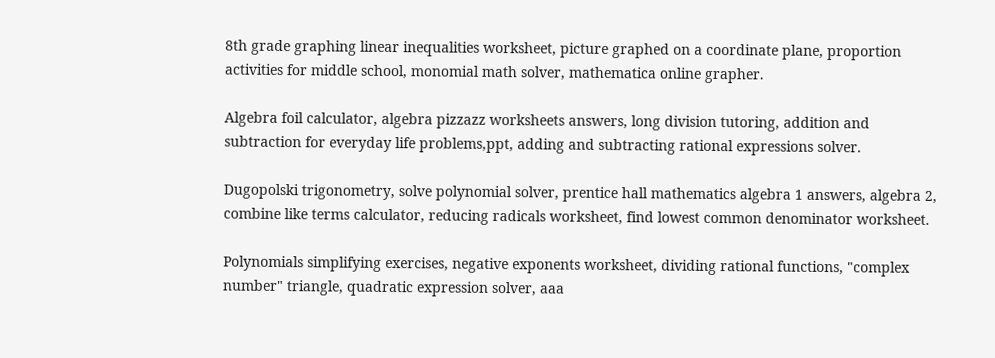8th grade graphing linear inequalities worksheet, picture graphed on a coordinate plane, proportion activities for middle school, monomial math solver, mathematica online grapher.

Algebra foil calculator, algebra pizzazz worksheets answers, long division tutoring, addition and subtraction for everyday life problems,ppt, adding and subtracting rational expressions solver.

Dugopolski trigonometry, solve polynomial solver, prentice hall mathematics algebra 1 answers, algebra 2, combine like terms calculator, reducing radicals worksheet, find lowest common denominator worksheet.

Polynomials simplifying exercises, negative exponents worksheet, dividing rational functions, "complex number" triangle, quadratic expression solver, aaa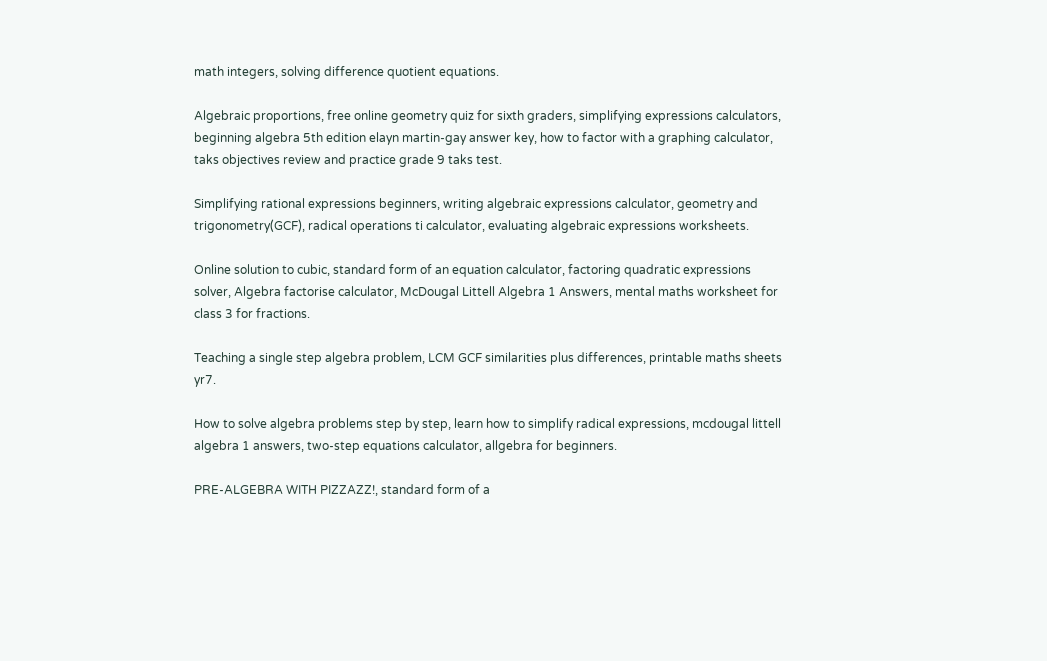math integers, solving difference quotient equations.

Algebraic proportions, free online geometry quiz for sixth graders, simplifying expressions calculators, beginning algebra 5th edition elayn martin-gay answer key, how to factor with a graphing calculator, taks objectives review and practice grade 9 taks test.

Simplifying rational expressions beginners, writing algebraic expressions calculator, geometry and trigonometry(GCF), radical operations ti calculator, evaluating algebraic expressions worksheets.

Online solution to cubic, standard form of an equation calculator, factoring quadratic expressions solver, Algebra factorise calculator, McDougal Littell Algebra 1 Answers, mental maths worksheet for class 3 for fractions.

Teaching a single step algebra problem, LCM GCF similarities plus differences, printable maths sheets yr7.

How to solve algebra problems step by step, learn how to simplify radical expressions, mcdougal littell algebra 1 answers, two-step equations calculator, allgebra for beginners.

PRE-ALGEBRA WITH PIZZAZZ!, standard form of a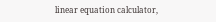linear equation calculator,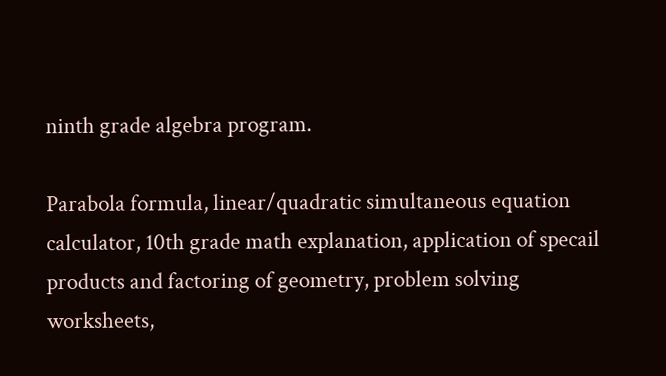ninth grade algebra program.

Parabola formula, linear/quadratic simultaneous equation calculator, 10th grade math explanation, application of specail products and factoring of geometry, problem solving worksheets,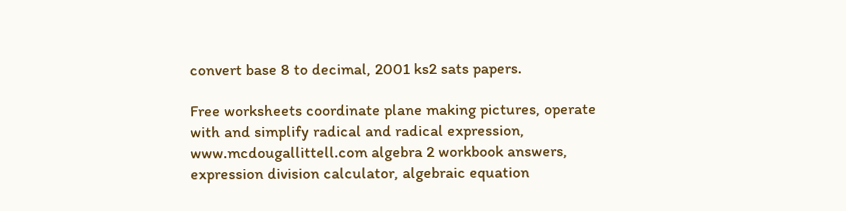convert base 8 to decimal, 2001 ks2 sats papers.

Free worksheets coordinate plane making pictures, operate with and simplify radical and radical expression, www.mcdougallittell.com algebra 2 workbook answers, expression division calculator, algebraic equation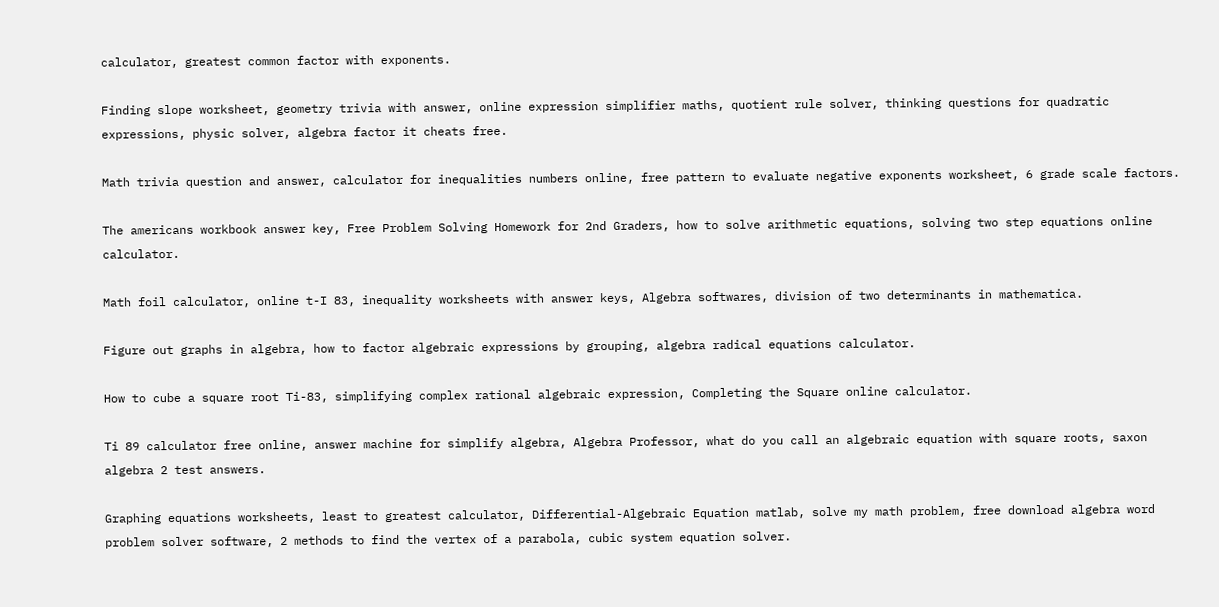calculator, greatest common factor with exponents.

Finding slope worksheet, geometry trivia with answer, online expression simplifier maths, quotient rule solver, thinking questions for quadratic expressions, physic solver, algebra factor it cheats free.

Math trivia question and answer, calculator for inequalities numbers online, free pattern to evaluate negative exponents worksheet, 6 grade scale factors.

The americans workbook answer key, Free Problem Solving Homework for 2nd Graders, how to solve arithmetic equations, solving two step equations online calculator.

Math foil calculator, online t-I 83, inequality worksheets with answer keys, Algebra softwares, division of two determinants in mathematica.

Figure out graphs in algebra, how to factor algebraic expressions by grouping, algebra radical equations calculator.

How to cube a square root Ti-83, simplifying complex rational algebraic expression, Completing the Square online calculator.

Ti 89 calculator free online, answer machine for simplify algebra, Algebra Professor, what do you call an algebraic equation with square roots, saxon algebra 2 test answers.

Graphing equations worksheets, least to greatest calculator, Differential-Algebraic Equation matlab, solve my math problem, free download algebra word problem solver software, 2 methods to find the vertex of a parabola, cubic system equation solver.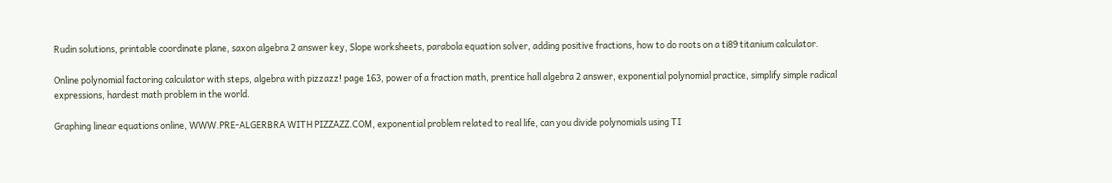Rudin solutions, printable coordinate plane, saxon algebra 2 answer key, Slope worksheets, parabola equation solver, adding positive fractions, how to do roots on a ti89 titanium calculator.

Online polynomial factoring calculator with steps, algebra with pizzazz! page 163, power of a fraction math, prentice hall algebra 2 answer, exponential polynomial practice, simplify simple radical expressions, hardest math problem in the world.

Graphing linear equations online, WWW.PRE-ALGERBRA WITH PIZZAZZ.COM, exponential problem related to real life, can you divide polynomials using TI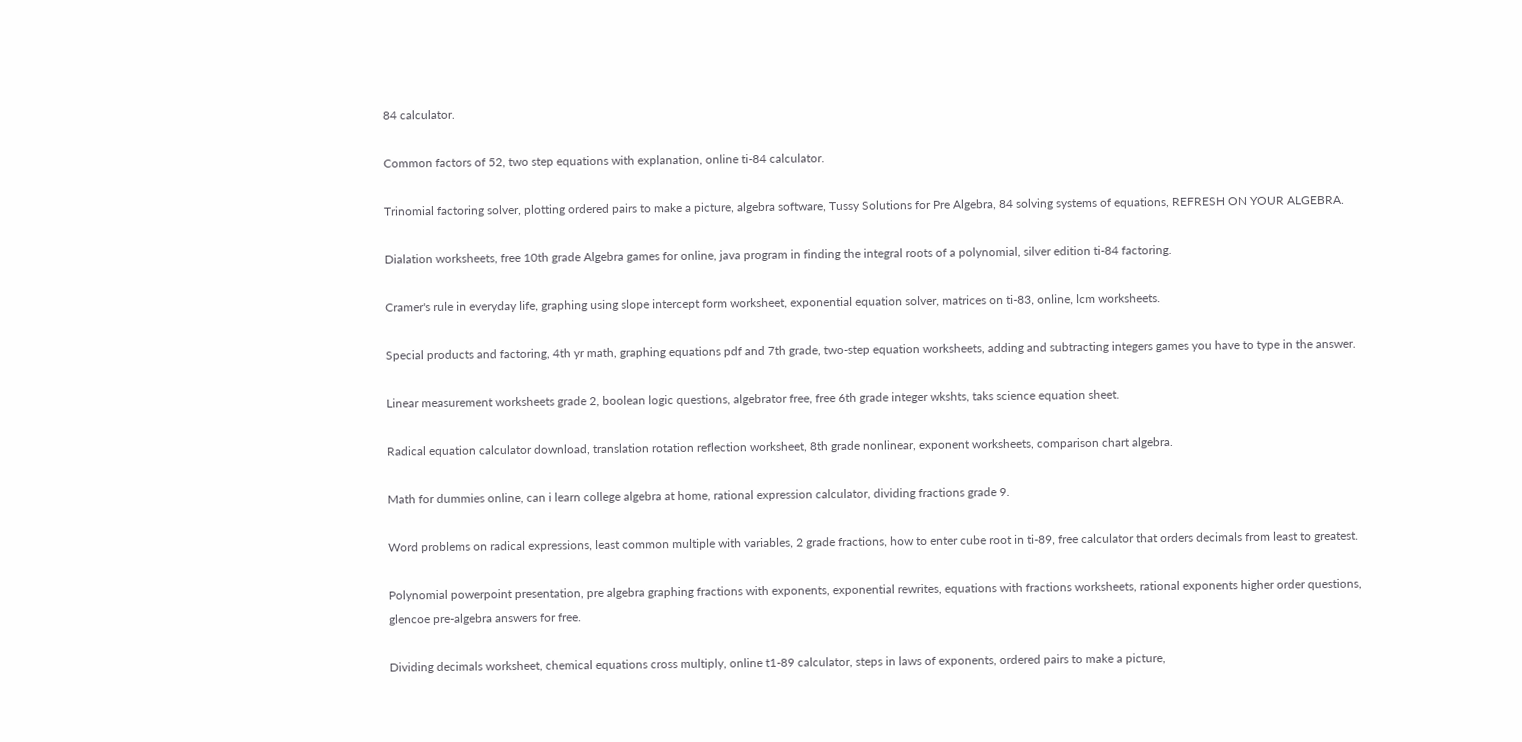84 calculator.

Common factors of 52, two step equations with explanation, online ti-84 calculator.

Trinomial factoring solver, plotting ordered pairs to make a picture, algebra software, Tussy Solutions for Pre Algebra, 84 solving systems of equations, REFRESH ON YOUR ALGEBRA.

Dialation worksheets, free 10th grade Algebra games for online, java program in finding the integral roots of a polynomial, silver edition ti-84 factoring.

Cramer's rule in everyday life, graphing using slope intercept form worksheet, exponential equation solver, matrices on ti-83, online, lcm worksheets.

Special products and factoring, 4th yr math, graphing equations pdf and 7th grade, two-step equation worksheets, adding and subtracting integers games you have to type in the answer.

Linear measurement worksheets grade 2, boolean logic questions, algebrator free, free 6th grade integer wkshts, taks science equation sheet.

Radical equation calculator download, translation rotation reflection worksheet, 8th grade nonlinear, exponent worksheets, comparison chart algebra.

Math for dummies online, can i learn college algebra at home, rational expression calculator, dividing fractions grade 9.

Word problems on radical expressions, least common multiple with variables, 2 grade fractions, how to enter cube root in ti-89, free calculator that orders decimals from least to greatest.

Polynomial powerpoint presentation, pre algebra graphing fractions with exponents, exponential rewrites, equations with fractions worksheets, rational exponents higher order questions, glencoe pre-algebra answers for free.

Dividing decimals worksheet, chemical equations cross multiply, online t1-89 calculator, steps in laws of exponents, ordered pairs to make a picture,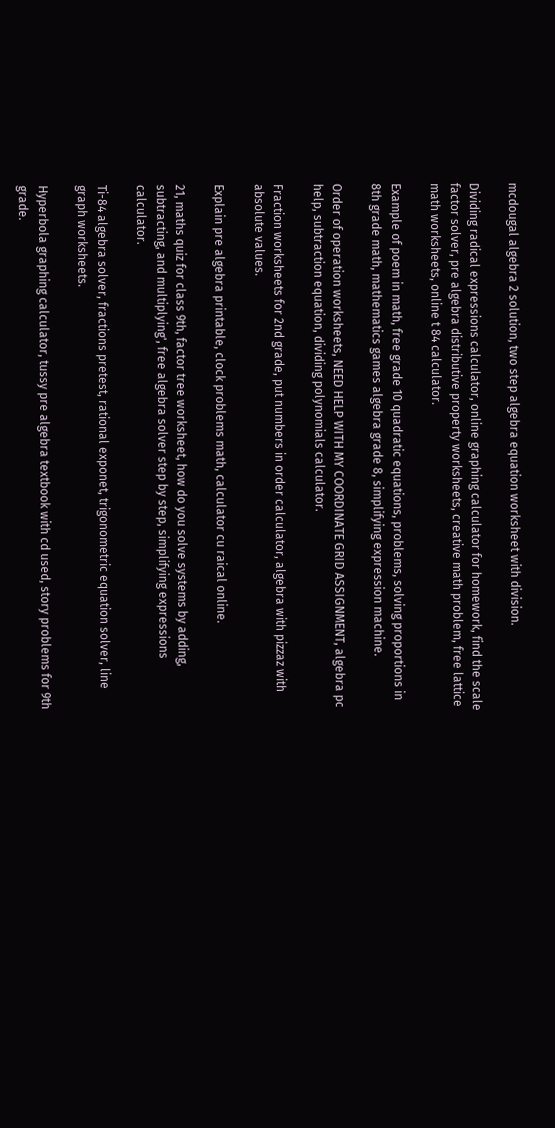mcdougal algebra 2 solution, two step algebra equation worksheet with division.

Dividing radical expressions calculator, online graphing calculator for homework, find the scale factor solver, pre algebra distributive property worksheets, creative math problem, free lattice math worksheets, online t 84 calculator.

Example of poem in math, free grade 10 quadratic equations, problems, solving proportions in 8th grade math, mathematics games algebra grade 8, simplifying expression machine.

Order of operation worksheets, NEED HELP WITH MY COORDINATE GRID ASSIGNMENT, algebra pc help, subtraction equation, dividing polynomials calculator.

Fraction worksheets for 2nd grade, put numbers in order calculator, algebra with pizzaz with absolute values.

Explain pre algebra printable, clock problems math, calculator cu raical online.

21, maths quiz for class 9th, factor tree worksheet, how do you solve systems by adding, subtracting, and multiplying', free algebra solver step by step, simplifying expressions calculator.

Ti-84 algebra solver, fractions pretest, rational exponet, trigonometric equation solver, line graph worksheets.

Hyperbola graphing calculator, tussy pre algebra textbook with cd used, story problems for 9th grade.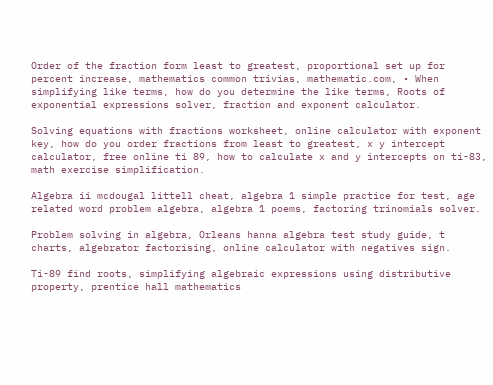Order of the fraction form least to greatest, proportional set up for percent increase, mathematics common trivias, mathematic.com, • When simplifying like terms, how do you determine the like terms, Roots of exponential expressions solver, fraction and exponent calculator.

Solving equations with fractions worksheet, online calculator with exponent key, how do you order fractions from least to greatest, x y intercept calculator, free online ti 89, how to calculate x and y intercepts on ti-83, math exercise simplification.

Algebra ii mcdougal littell cheat, algebra 1 simple practice for test, age related word problem algebra, algebra 1 poems, factoring trinomials solver.

Problem solving in algebra, Orleans hanna algebra test study guide, t charts, algebrator factorising, online calculator with negatives sign.

Ti-89 find roots, simplifying algebraic expressions using distributive property, prentice hall mathematics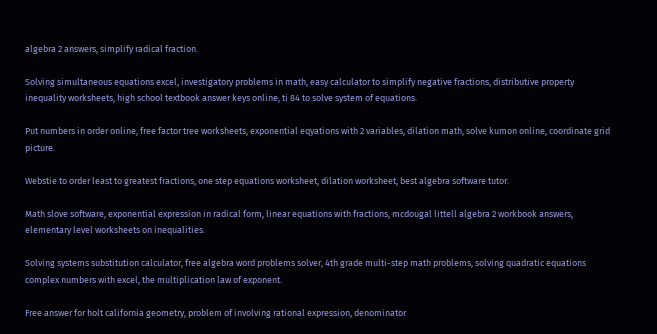algebra 2 answers, simplify radical fraction.

Solving simultaneous equations excel, investigatory problems in math, easy calculator to simplify negative fractions, distributive property inequality worksheets, high school textbook answer keys online, ti 84 to solve system of equations.

Put numbers in order online, free factor tree worksheets, exponential eqyations with 2 variables, dilation math, solve kumon online, coordinate grid picture.

Webstie to order least to greatest fractions, one step equations worksheet, dilation worksheet, best algebra software tutor.

Math slove software, exponential expression in radical form, linear equations with fractions, mcdougal littell algebra 2 workbook answers, elementary level worksheets on inequalities.

Solving systems substitution calculator, free algebra word problems solver, 4th grade multi-step math problems, solving quadratic equations complex numbers with excel, the multiplication law of exponent.

Free answer for holt california geometry, problem of involving rational expression, denominator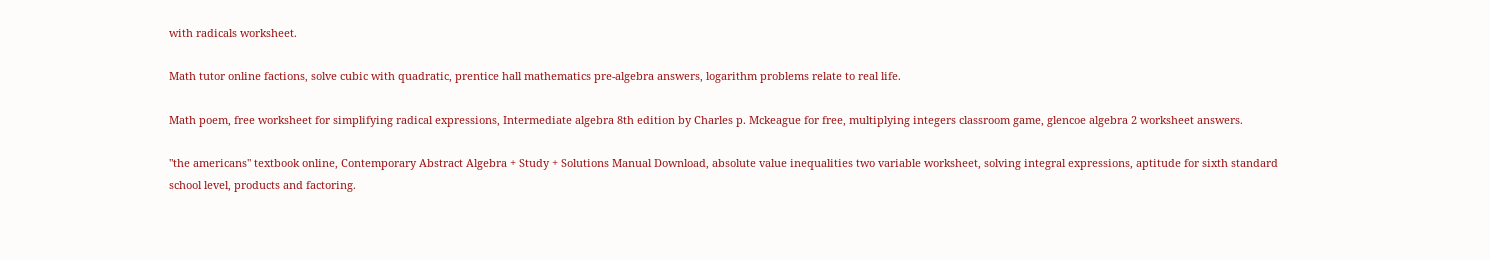with radicals worksheet.

Math tutor online factions, solve cubic with quadratic, prentice hall mathematics pre-algebra answers, logarithm problems relate to real life.

Math poem, free worksheet for simplifying radical expressions, Intermediate algebra 8th edition by Charles p. Mckeague for free, multiplying integers classroom game, glencoe algebra 2 worksheet answers.

"the americans" textbook online, Contemporary Abstract Algebra + Study + Solutions Manual Download, absolute value inequalities two variable worksheet, solving integral expressions, aptitude for sixth standard school level, products and factoring.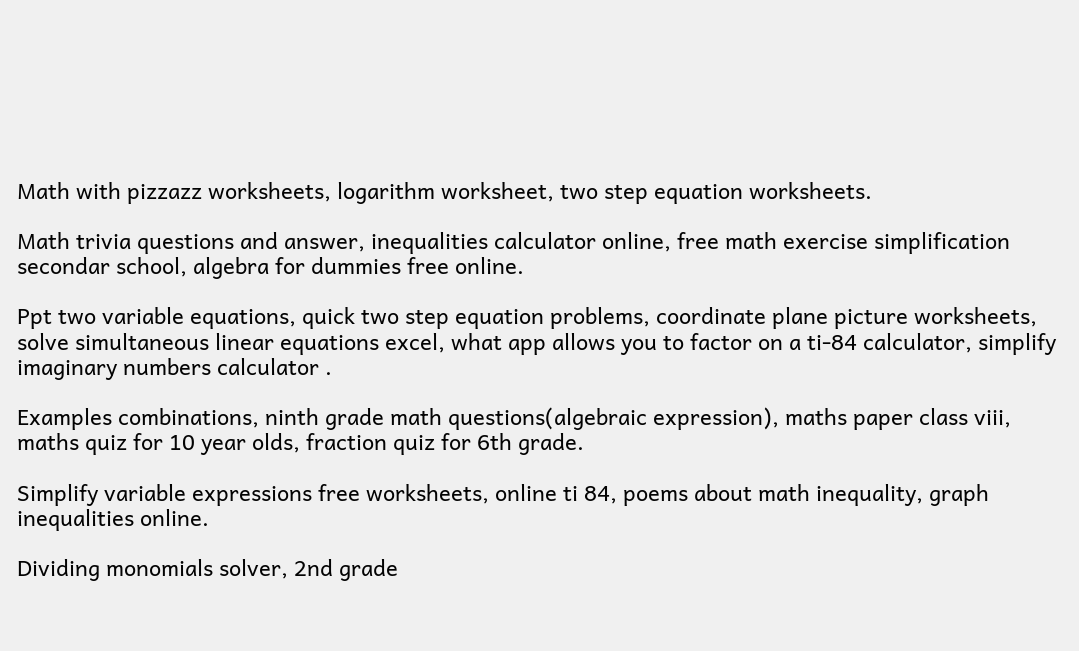Math with pizzazz worksheets, logarithm worksheet, two step equation worksheets.

Math trivia questions and answer, inequalities calculator online, free math exercise simplification secondar school, algebra for dummies free online.

Ppt two variable equations, quick two step equation problems, coordinate plane picture worksheets, solve simultaneous linear equations excel, what app allows you to factor on a ti-84 calculator, simplify imaginary numbers calculator .

Examples combinations, ninth grade math questions(algebraic expression), maths paper class viii, maths quiz for 10 year olds, fraction quiz for 6th grade.

Simplify variable expressions free worksheets, online ti 84, poems about math inequality, graph inequalities online.

Dividing monomials solver, 2nd grade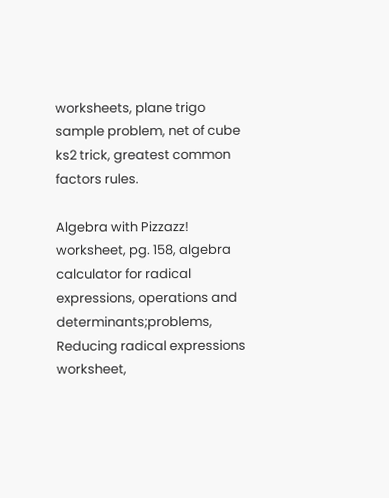worksheets, plane trigo sample problem, net of cube ks2 trick, greatest common factors rules.

Algebra with Pizzazz! worksheet, pg. 158, algebra calculator for radical expressions, operations and determinants;problems, Reducing radical expressions worksheet,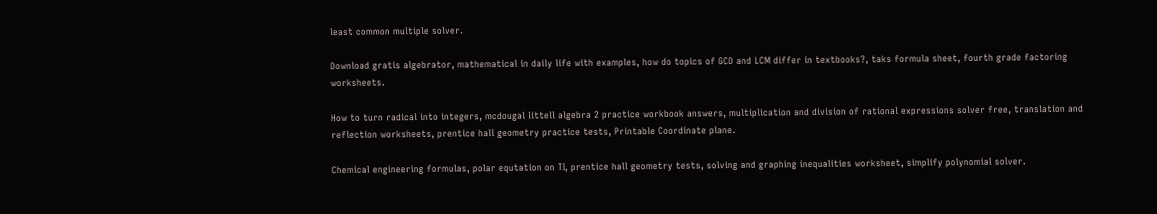least common multiple solver.

Download gratis algebrator, mathematical in daily life with examples, how do topics of GCD and LCM differ in textbooks?, taks formula sheet, fourth grade factoring worksheets.

How to turn radical into integers, mcdougal littell algebra 2 practice workbook answers, multiplication and division of rational expressions solver free, translation and reflection worksheets, prentice hall geometry practice tests, Printable Coordinate plane.

Chemical engineering formulas, polar equtation on TI, prentice hall geometry tests, solving and graphing inequalities worksheet, simplify polynomial solver.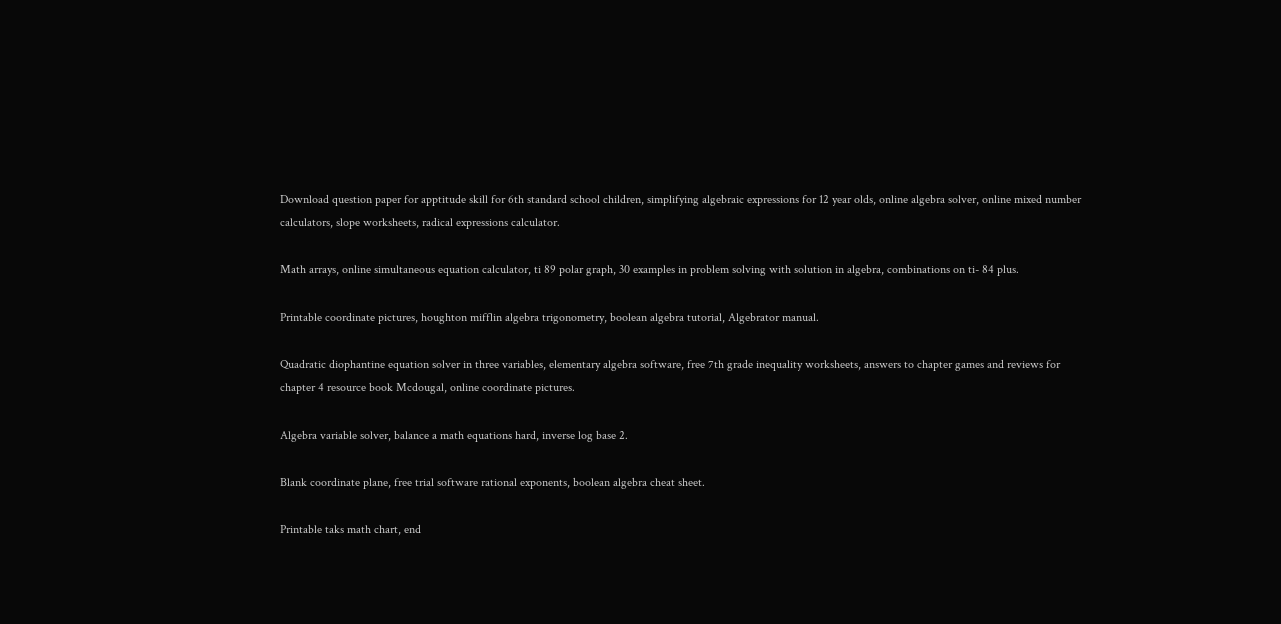Download question paper for apptitude skill for 6th standard school children, simplifying algebraic expressions for 12 year olds, online algebra solver, online mixed number calculators, slope worksheets, radical expressions calculator.

Math arrays, online simultaneous equation calculator, ti 89 polar graph, 30 examples in problem solving with solution in algebra, combinations on ti- 84 plus.

Printable coordinate pictures, houghton mifflin algebra trigonometry, boolean algebra tutorial, Algebrator manual.

Quadratic diophantine equation solver in three variables, elementary algebra software, free 7th grade inequality worksheets, answers to chapter games and reviews for chapter 4 resource book Mcdougal, online coordinate pictures.

Algebra variable solver, balance a math equations hard, inverse log base 2.

Blank coordinate plane, free trial software rational exponents, boolean algebra cheat sheet.

Printable taks math chart, end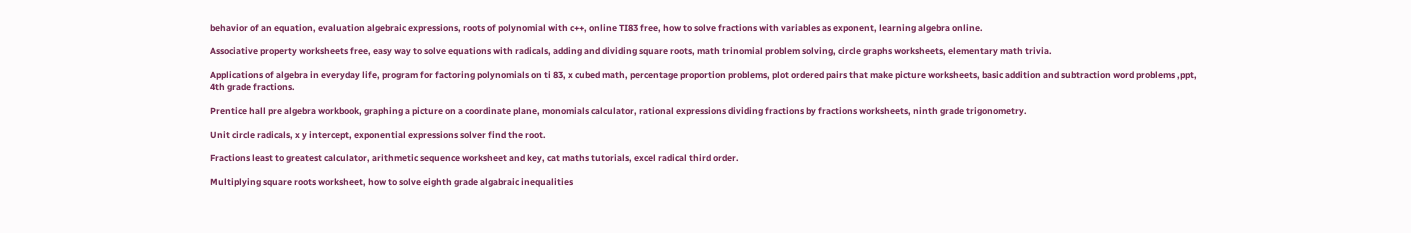behavior of an equation, evaluation algebraic expressions, roots of polynomial with c++, online TI83 free, how to solve fractions with variables as exponent, learning algebra online.

Associative property worksheets free, easy way to solve equations with radicals, adding and dividing square roots, math trinomial problem solving, circle graphs worksheets, elementary math trivia.

Applications of algebra in everyday life, program for factoring polynomials on ti 83, x cubed math, percentage proportion problems, plot ordered pairs that make picture worksheets, basic addition and subtraction word problems ,ppt, 4th grade fractions.

Prentice hall pre algebra workbook, graphing a picture on a coordinate plane, monomials calculator, rational expressions dividing fractions by fractions worksheets, ninth grade trigonometry.

Unit circle radicals, x y intercept, exponential expressions solver find the root.

Fractions least to greatest calculator, arithmetic sequence worksheet and key, cat maths tutorials, excel radical third order.

Multiplying square roots worksheet, how to solve eighth grade algabraic inequalities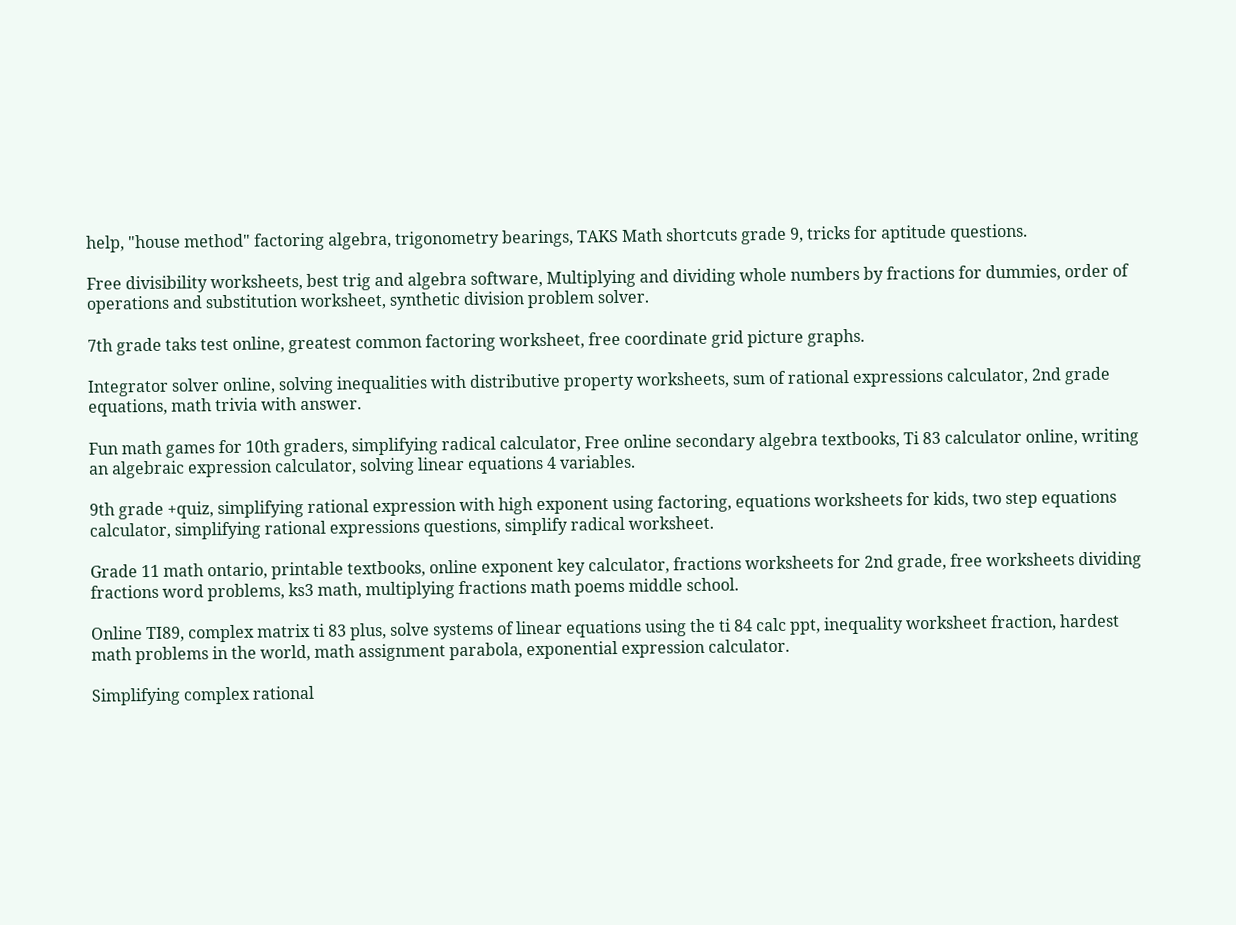help, "house method" factoring algebra, trigonometry bearings, TAKS Math shortcuts grade 9, tricks for aptitude questions.

Free divisibility worksheets, best trig and algebra software, Multiplying and dividing whole numbers by fractions for dummies, order of operations and substitution worksheet, synthetic division problem solver.

7th grade taks test online, greatest common factoring worksheet, free coordinate grid picture graphs.

Integrator solver online, solving inequalities with distributive property worksheets, sum of rational expressions calculator, 2nd grade equations, math trivia with answer.

Fun math games for 10th graders, simplifying radical calculator, Free online secondary algebra textbooks, Ti 83 calculator online, writing an algebraic expression calculator, solving linear equations 4 variables.

9th grade +quiz, simplifying rational expression with high exponent using factoring, equations worksheets for kids, two step equations calculator, simplifying rational expressions questions, simplify radical worksheet.

Grade 11 math ontario, printable textbooks, online exponent key calculator, fractions worksheets for 2nd grade, free worksheets dividing fractions word problems, ks3 math, multiplying fractions math poems middle school.

Online TI89, complex matrix ti 83 plus, solve systems of linear equations using the ti 84 calc ppt, inequality worksheet fraction, hardest math problems in the world, math assignment parabola, exponential expression calculator.

Simplifying complex rational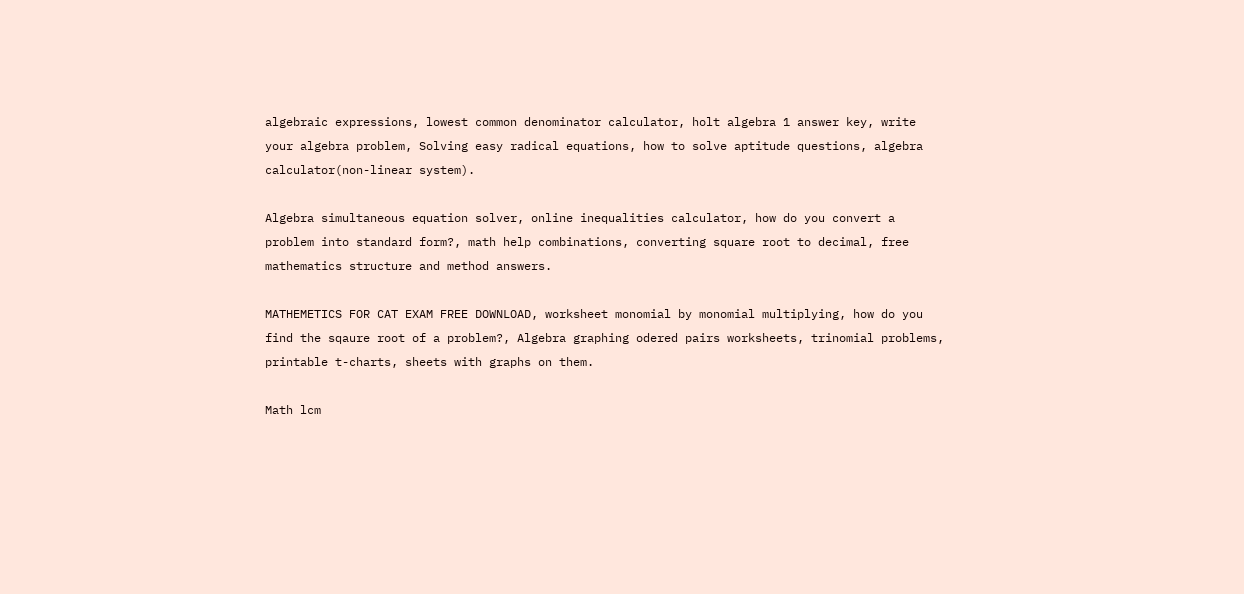algebraic expressions, lowest common denominator calculator, holt algebra 1 answer key, write your algebra problem, Solving easy radical equations, how to solve aptitude questions, algebra calculator(non-linear system).

Algebra simultaneous equation solver, online inequalities calculator, how do you convert a problem into standard form?, math help combinations, converting square root to decimal, free mathematics structure and method answers.

MATHEMETICS FOR CAT EXAM FREE DOWNLOAD, worksheet monomial by monomial multiplying, how do you find the sqaure root of a problem?, Algebra graphing odered pairs worksheets, trinomial problems, printable t-charts, sheets with graphs on them.

Math lcm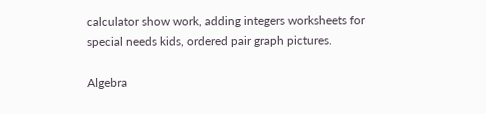calculator show work, adding integers worksheets for special needs kids, ordered pair graph pictures.

Algebra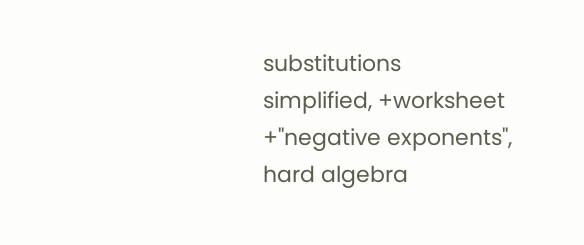substitutions simplified, +worksheet +"negative exponents", hard algebra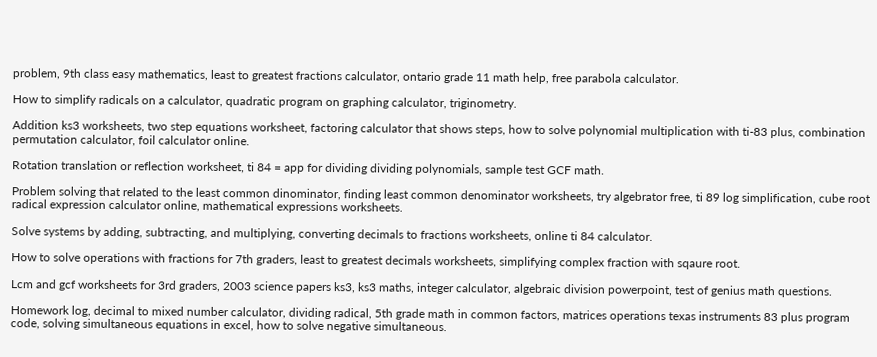problem, 9th class easy mathematics, least to greatest fractions calculator, ontario grade 11 math help, free parabola calculator.

How to simplify radicals on a calculator, quadratic program on graphing calculator, triginometry.

Addition ks3 worksheets, two step equations worksheet, factoring calculator that shows steps, how to solve polynomial multiplication with ti-83 plus, combination permutation calculator, foil calculator online.

Rotation translation or reflection worksheet, ti 84 = app for dividing dividing polynomials, sample test GCF math.

Problem solving that related to the least common dinominator, finding least common denominator worksheets, try algebrator free, ti 89 log simplification, cube root radical expression calculator online, mathematical expressions worksheets.

Solve systems by adding, subtracting, and multiplying, converting decimals to fractions worksheets, online ti 84 calculator.

How to solve operations with fractions for 7th graders, least to greatest decimals worksheets, simplifying complex fraction with sqaure root.

Lcm and gcf worksheets for 3rd graders, 2003 science papers ks3, ks3 maths, integer calculator, algebraic division powerpoint, test of genius math questions.

Homework log, decimal to mixed number calculator, dividing radical, 5th grade math in common factors, matrices operations texas instruments 83 plus program code, solving simultaneous equations in excel, how to solve negative simultaneous.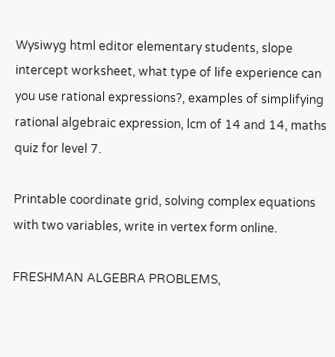Wysiwyg html editor elementary students, slope intercept worksheet, what type of life experience can you use rational expressions?, examples of simplifying rational algebraic expression, lcm of 14 and 14, maths quiz for level 7.

Printable coordinate grid, solving complex equations with two variables, write in vertex form online.

FRESHMAN ALGEBRA PROBLEMS,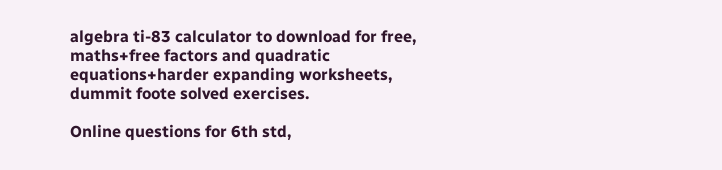algebra ti-83 calculator to download for free, maths+free factors and quadratic equations+harder expanding worksheets, dummit foote solved exercises.

Online questions for 6th std,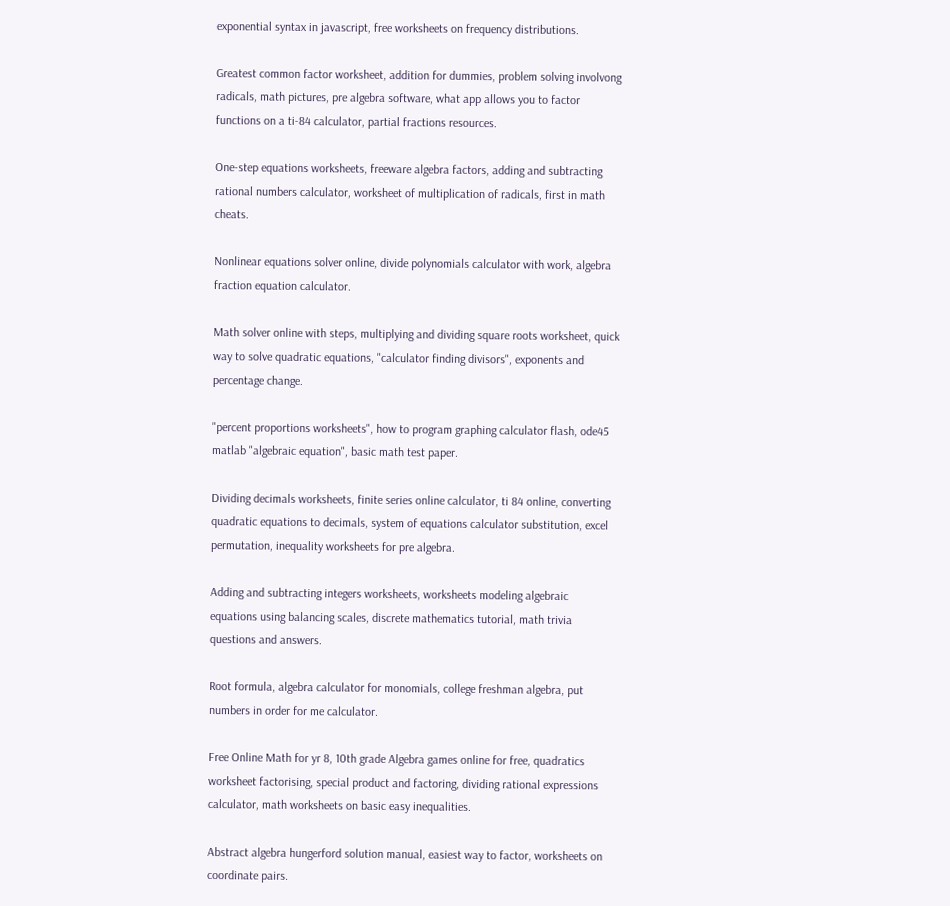exponential syntax in javascript, free worksheets on frequency distributions.

Greatest common factor worksheet, addition for dummies, problem solving involvong radicals, math pictures, pre algebra software, what app allows you to factor functions on a ti-84 calculator, partial fractions resources.

One-step equations worksheets, freeware algebra factors, adding and subtracting rational numbers calculator, worksheet of multiplication of radicals, first in math cheats.

Nonlinear equations solver online, divide polynomials calculator with work, algebra fraction equation calculator.

Math solver online with steps, multiplying and dividing square roots worksheet, quick way to solve quadratic equations, "calculator finding divisors", exponents and percentage change.

"percent proportions worksheets", how to program graphing calculator flash, ode45 matlab "algebraic equation", basic math test paper.

Dividing decimals worksheets, finite series online calculator, ti 84 online, converting quadratic equations to decimals, system of equations calculator substitution, excel permutation, inequality worksheets for pre algebra.

Adding and subtracting integers worksheets, worksheets modeling algebraic equations using balancing scales, discrete mathematics tutorial, math trivia questions and answers.

Root formula, algebra calculator for monomials, college freshman algebra, put numbers in order for me calculator.

Free Online Math for yr 8, 10th grade Algebra games online for free, quadratics worksheet factorising, special product and factoring, dividing rational expressions calculator, math worksheets on basic easy inequalities.

Abstract algebra hungerford solution manual, easiest way to factor, worksheets on coordinate pairs.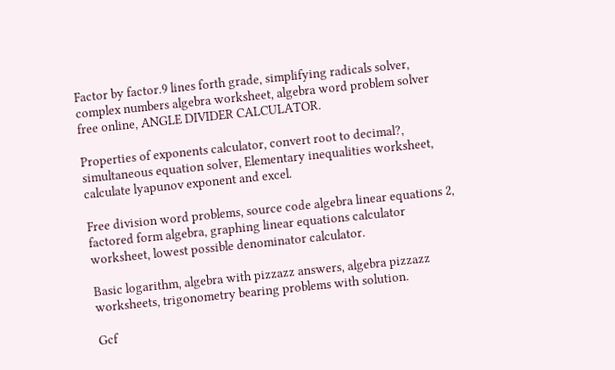Factor by factor.9 lines forth grade, simplifying radicals solver, complex numbers algebra worksheet, algebra word problem solver free online, ANGLE DIVIDER CALCULATOR.

Properties of exponents calculator, convert root to decimal?, simultaneous equation solver, Elementary inequalities worksheet, calculate lyapunov exponent and excel.

Free division word problems, source code algebra linear equations 2, factored form algebra, graphing linear equations calculator worksheet, lowest possible denominator calculator.

Basic logarithm, algebra with pizzazz answers, algebra pizzazz worksheets, trigonometry bearing problems with solution.

Gcf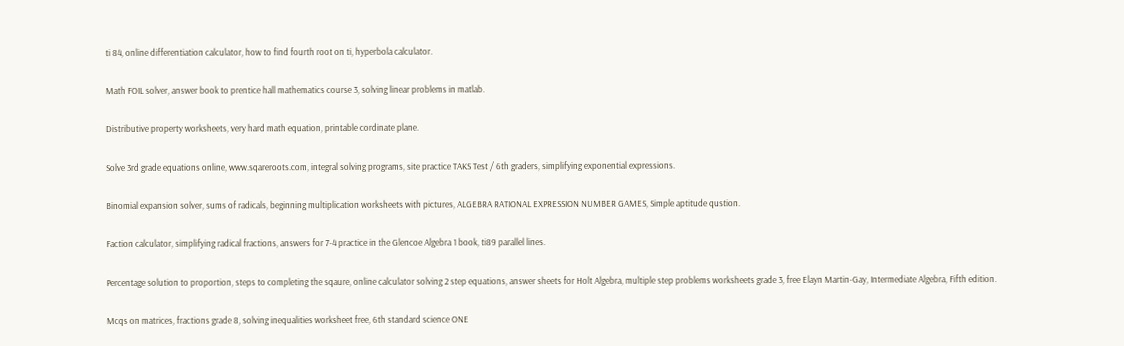ti 84, online differentiation calculator, how to find fourth root on ti, hyperbola calculator.

Math FOIL solver, answer book to prentice hall mathematics course 3, solving linear problems in matlab.

Distributive property worksheets, very hard math equation, printable cordinate plane.

Solve 3rd grade equations online, www.sqareroots.com, integral solving programs, site practice TAKS Test / 6th graders, simplifying exponential expressions.

Binomial expansion solver, sums of radicals, beginning multiplication worksheets with pictures, ALGEBRA RATIONAL EXPRESSION NUMBER GAMES, Simple aptitude qustion.

Faction calculator, simplifying radical fractions, answers for 7-4 practice in the Glencoe Algebra 1 book, ti89 parallel lines.

Percentage solution to proportion, steps to completing the sqaure, online calculator solving 2 step equations, answer sheets for Holt Algebra, multiple step problems worksheets grade 3, free Elayn Martin-Gay, Intermediate Algebra, Fifth edition.

Mcqs on matrices, fractions grade 8, solving inequalities worksheet free, 6th standard science ONE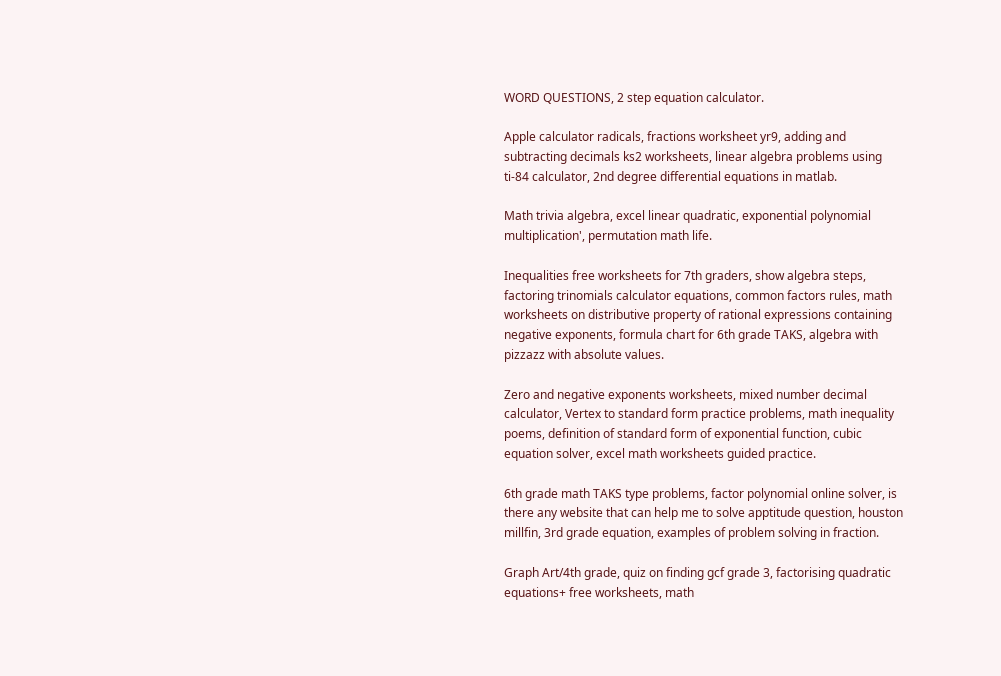WORD QUESTIONS, 2 step equation calculator.

Apple calculator radicals, fractions worksheet yr9, adding and subtracting decimals ks2 worksheets, linear algebra problems using ti-84 calculator, 2nd degree differential equations in matlab.

Math trivia algebra, excel linear quadratic, exponential polynomial multiplication', permutation math life.

Inequalities free worksheets for 7th graders, show algebra steps, factoring trinomials calculator equations, common factors rules, math worksheets on distributive property of rational expressions containing negative exponents, formula chart for 6th grade TAKS, algebra with pizzazz with absolute values.

Zero and negative exponents worksheets, mixed number decimal calculator, Vertex to standard form practice problems, math inequality poems, definition of standard form of exponential function, cubic equation solver, excel math worksheets guided practice.

6th grade math TAKS type problems, factor polynomial online solver, is there any website that can help me to solve apptitude question, houston millfin, 3rd grade equation, examples of problem solving in fraction.

Graph Art/4th grade, quiz on finding gcf grade 3, factorising quadratic equations+ free worksheets, math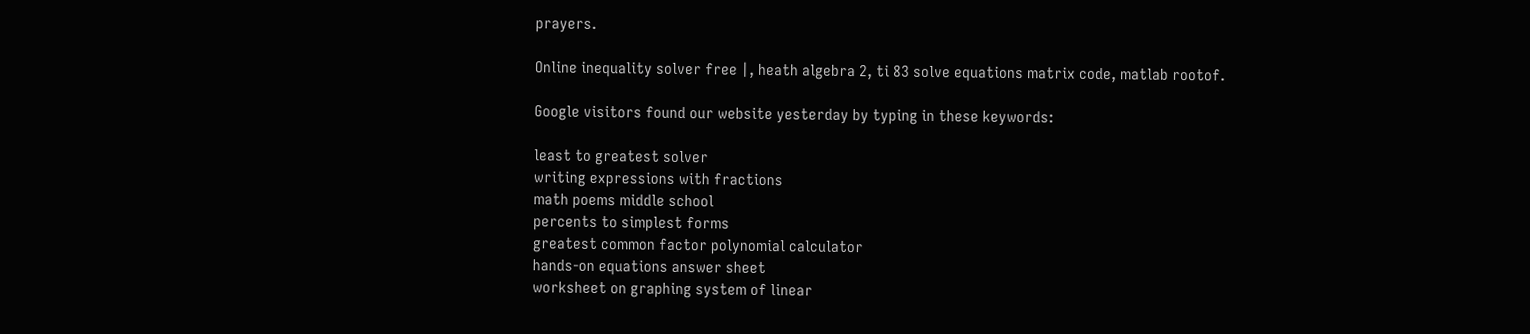prayers.

Online inequality solver free |, heath algebra 2, ti 83 solve equations matrix code, matlab rootof.

Google visitors found our website yesterday by typing in these keywords:

least to greatest solver
writing expressions with fractions
math poems middle school
percents to simplest forms
greatest common factor polynomial calculator
hands-on equations answer sheet
worksheet on graphing system of linear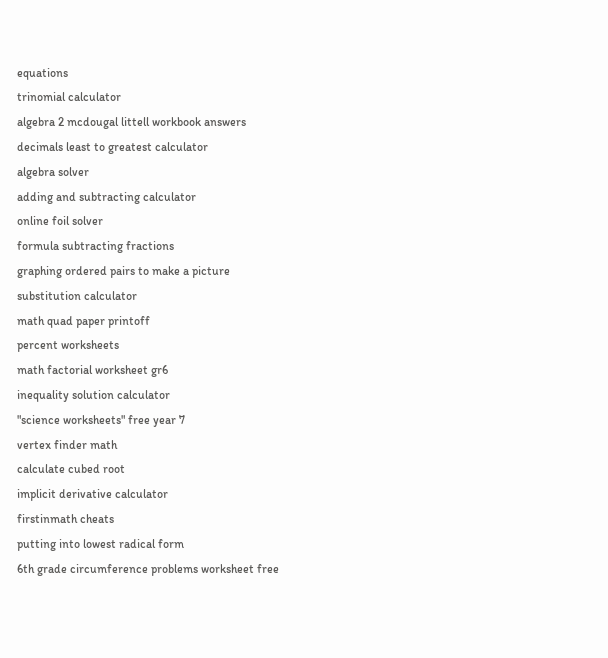equations
trinomial calculator
algebra 2 mcdougal littell workbook answers
decimals least to greatest calculator
algebra solver
adding and subtracting calculator
online foil solver
formula subtracting fractions
graphing ordered pairs to make a picture
substitution calculator
math quad paper printoff
percent worksheets
math factorial worksheet gr6
inequality solution calculator
"science worksheets" free year 7
vertex finder math
calculate cubed root
implicit derivative calculator
firstinmath cheats
putting into lowest radical form
6th grade circumference problems worksheet free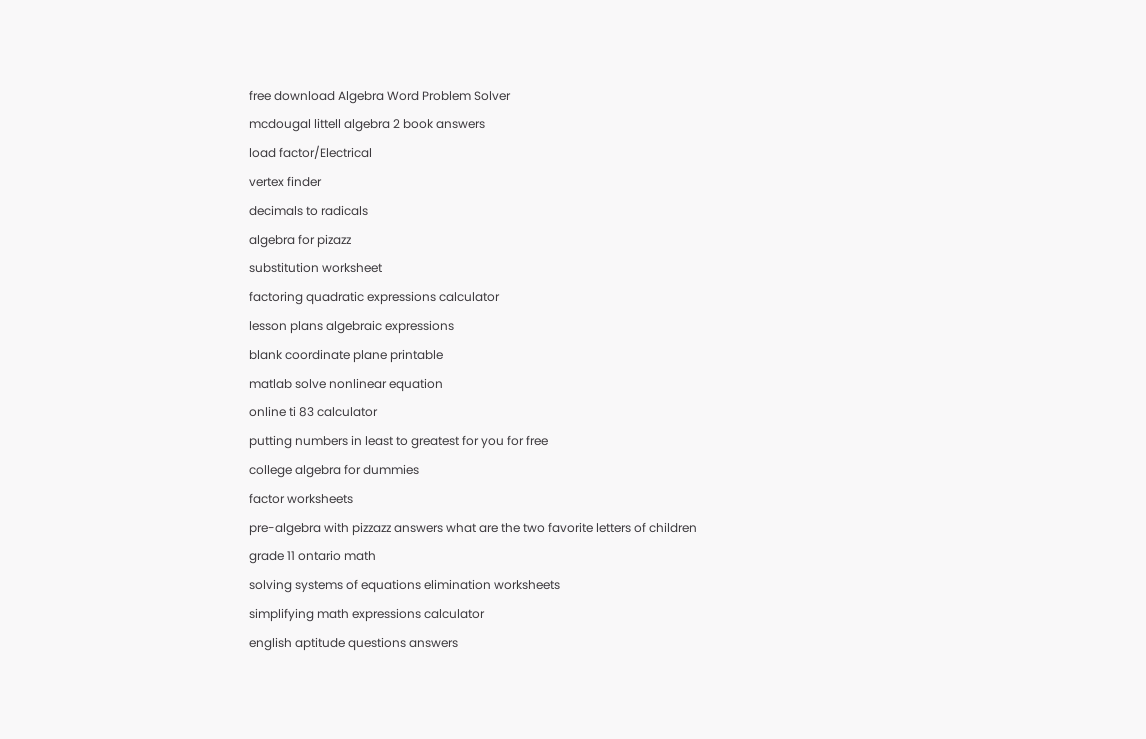free download Algebra Word Problem Solver
mcdougal littell algebra 2 book answers
load factor/Electrical
vertex finder
decimals to radicals
algebra for pizazz
substitution worksheet
factoring quadratic expressions calculator
lesson plans algebraic expressions
blank coordinate plane printable
matlab solve nonlinear equation
online ti 83 calculator
putting numbers in least to greatest for you for free
college algebra for dummies
factor worksheets
pre-algebra with pizzazz answers what are the two favorite letters of children
grade 11 ontario math
solving systems of equations elimination worksheets
simplifying math expressions calculator
english aptitude questions answers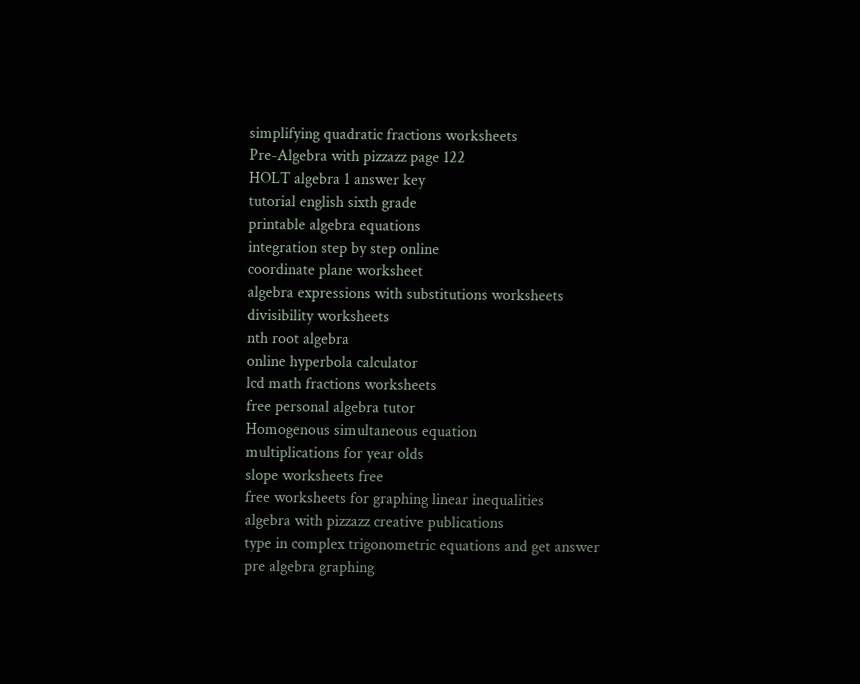simplifying quadratic fractions worksheets
Pre-Algebra with pizzazz page 122
HOLT algebra 1 answer key
tutorial english sixth grade
printable algebra equations
integration step by step online
coordinate plane worksheet
algebra expressions with substitutions worksheets
divisibility worksheets
nth root algebra
online hyperbola calculator
lcd math fractions worksheets
free personal algebra tutor
Homogenous simultaneous equation
multiplications for year olds
slope worksheets free
free worksheets for graphing linear inequalities
algebra with pizzazz creative publications
type in complex trigonometric equations and get answer
pre algebra graphing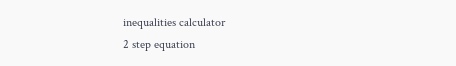inequalities calculator
2 step equation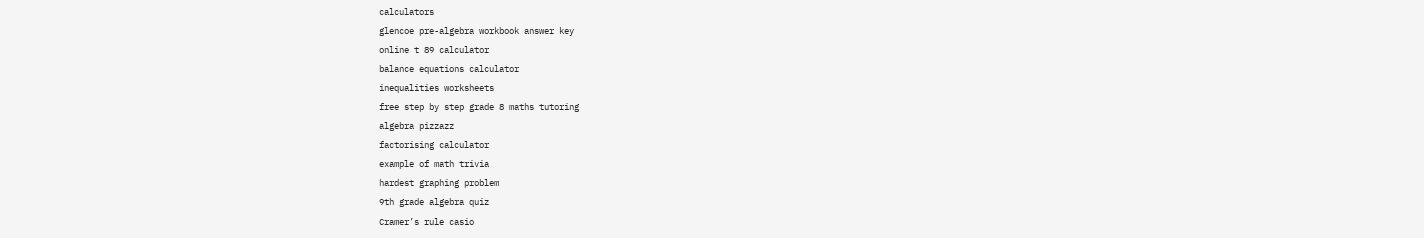calculators
glencoe pre-algebra workbook answer key
online t 89 calculator
balance equations calculator
inequalities worksheets
free step by step grade 8 maths tutoring
algebra pizzazz
factorising calculator
example of math trivia
hardest graphing problem
9th grade algebra quiz
Cramer’s rule casio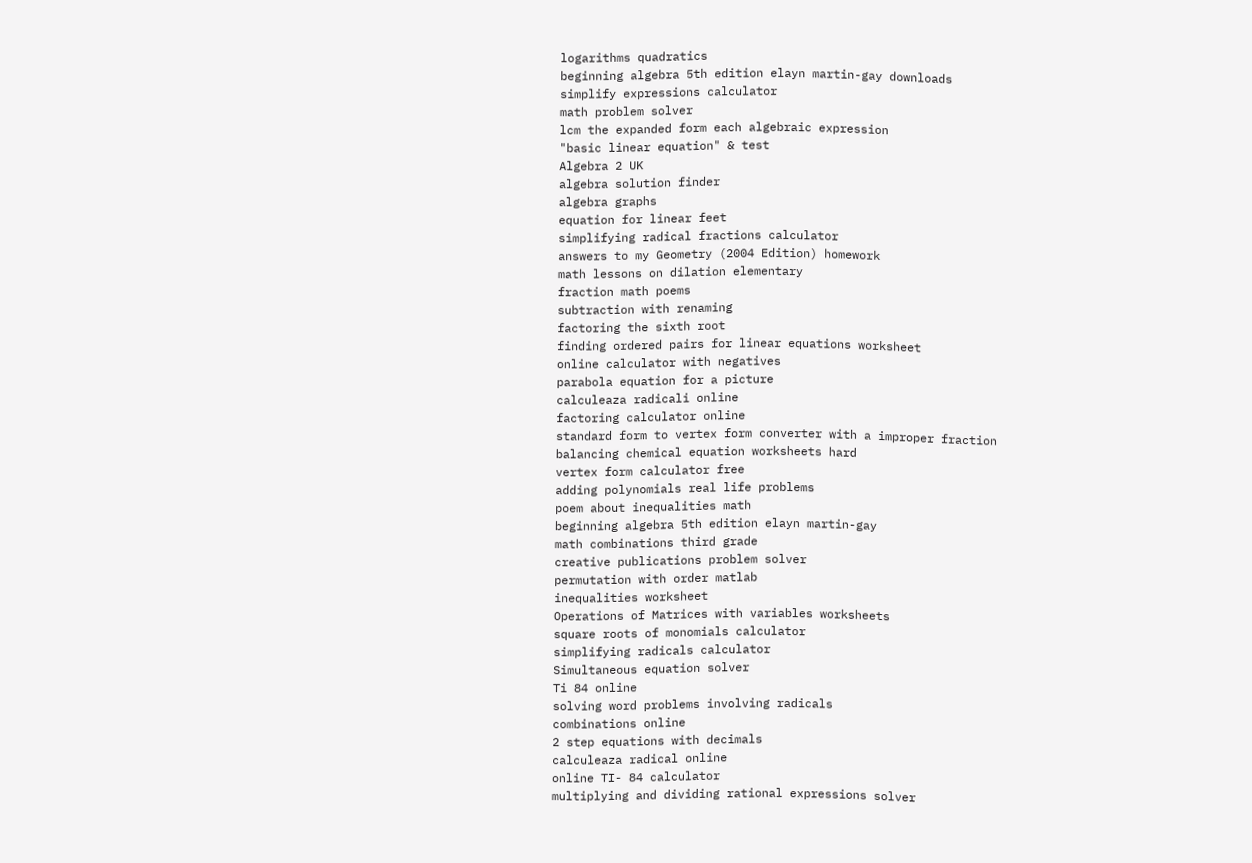logarithms quadratics
beginning algebra 5th edition elayn martin-gay downloads
simplify expressions calculator
math problem solver
lcm the expanded form each algebraic expression
"basic linear equation" & test
Algebra 2 UK
algebra solution finder
algebra graphs
equation for linear feet
simplifying radical fractions calculator
answers to my Geometry (2004 Edition) homework
math lessons on dilation elementary
fraction math poems
subtraction with renaming
factoring the sixth root
finding ordered pairs for linear equations worksheet
online calculator with negatives
parabola equation for a picture
calculeaza radicali online
factoring calculator online
standard form to vertex form converter with a improper fraction
balancing chemical equation worksheets hard
vertex form calculator free
adding polynomials real life problems
poem about inequalities math
beginning algebra 5th edition elayn martin-gay
math combinations third grade
creative publications problem solver
permutation with order matlab
inequalities worksheet
Operations of Matrices with variables worksheets
square roots of monomials calculator
simplifying radicals calculator
Simultaneous equation solver
Ti 84 online
solving word problems involving radicals
combinations online
2 step equations with decimals
calculeaza radical online
online TI- 84 calculator
multiplying and dividing rational expressions solver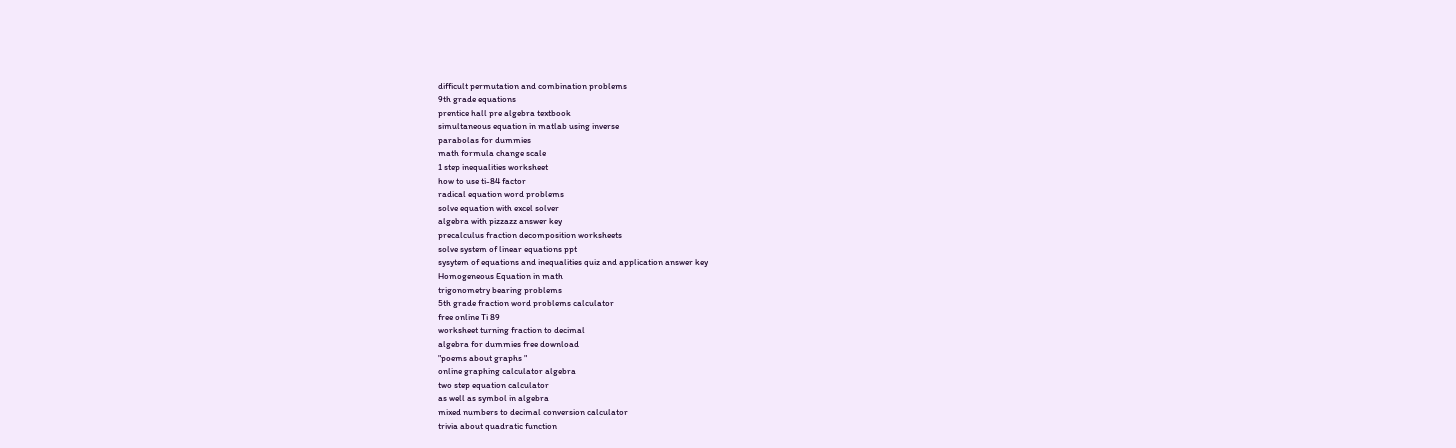difficult permutation and combination problems
9th grade equations
prentice hall pre algebra textbook
simultaneous equation in matlab using inverse
parabolas for dummies
math formula change scale
1 step inequalities worksheet
how to use ti-84 factor
radical equation word problems
solve equation with excel solver
algebra with pizzazz answer key
precalculus fraction decomposition worksheets
solve system of linear equations ppt
sysytem of equations and inequalities quiz and application answer key
Homogeneous Equation in math
trigonometry bearing problems
5th grade fraction word problems calculator
free online Ti 89
worksheet turning fraction to decimal
algebra for dummies free download
"poems about graphs "
online graphing calculator algebra
two step equation calculator
as well as symbol in algebra
mixed numbers to decimal conversion calculator
trivia about quadratic function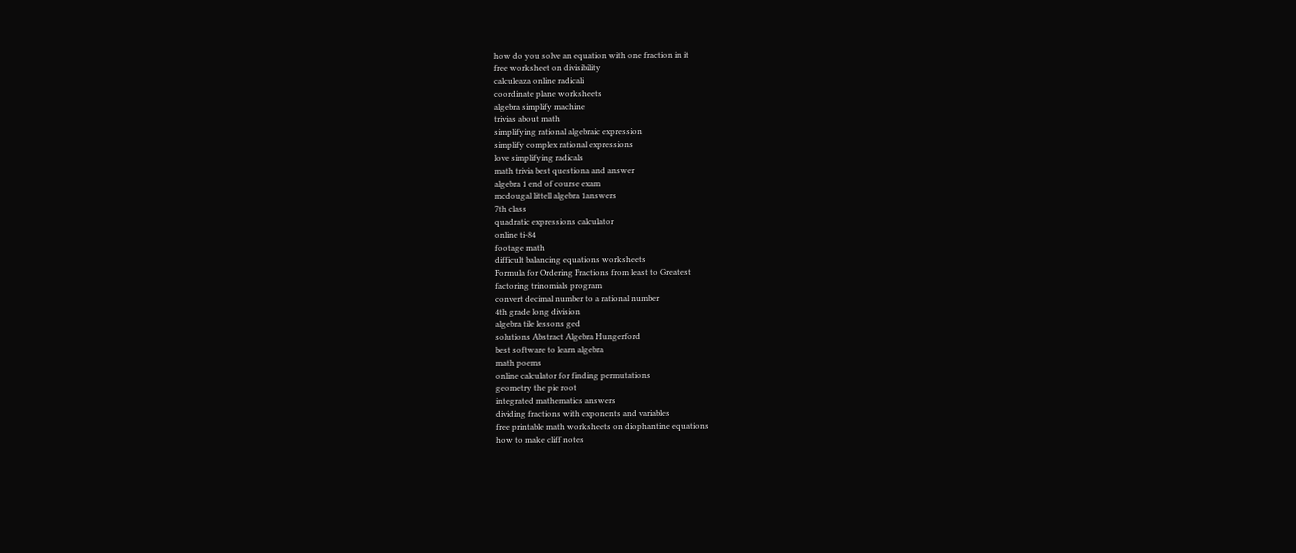how do you solve an equation with one fraction in it
free worksheet on divisibility
calculeaza online radicali
coordinate plane worksheets
algebra simplify machine
trivias about math
simplifying rational algebraic expression
simplify complex rational expressions
love simplifying radicals
math trivia best questiona and answer
algebra 1 end of course exam
mcdougal littell algebra 1answers
7th class
quadratic expressions calculator
online ti-84
footage math
difficult balancing equations worksheets
Formula for Ordering Fractions from least to Greatest
factoring trinomials program
convert decimal number to a rational number
4th grade long division
algebra tile lessons ged
solutions Abstract Algebra Hungerford
best software to learn algebra
math poems
online calculator for finding permutations
geometry the pie root
integrated mathematics answers
dividing fractions with exponents and variables
free printable math worksheets on diophantine equations
how to make cliff notes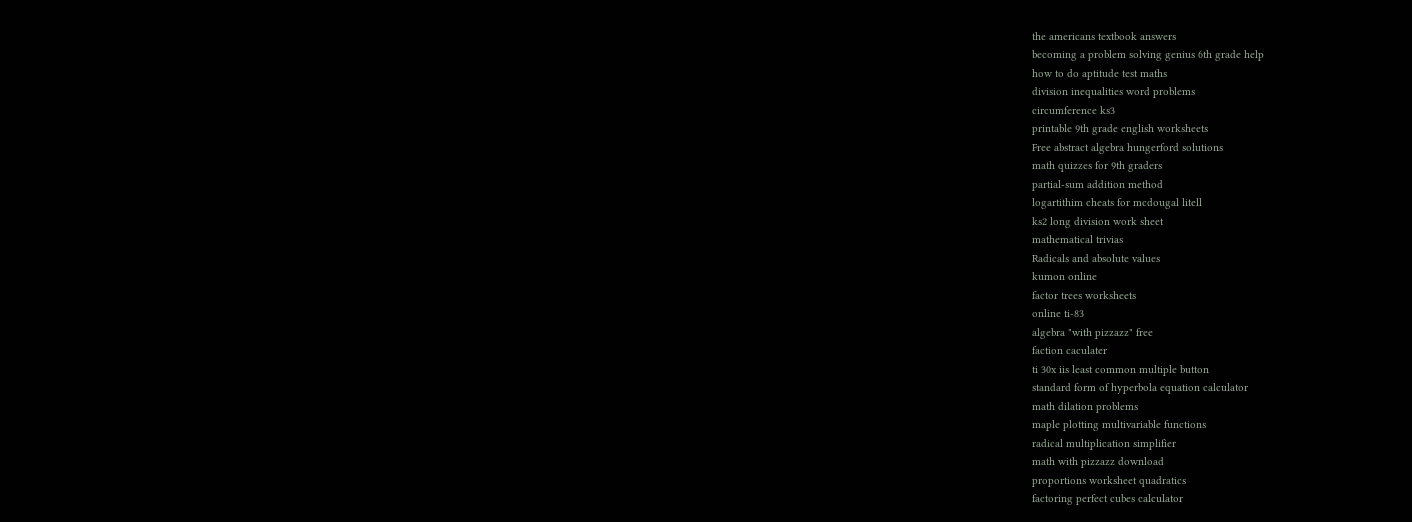the americans textbook answers
becoming a problem solving genius 6th grade help
how to do aptitude test maths
division inequalities word problems
circumference ks3
printable 9th grade english worksheets
Free abstract algebra hungerford solutions
math quizzes for 9th graders
partial-sum addition method
logartithim cheats for mcdougal litell
ks2 long division work sheet
mathematical trivias
Radicals and absolute values
kumon online
factor trees worksheets
online ti-83
algebra "with pizzazz" free
faction caculater
ti 30x iis least common multiple button
standard form of hyperbola equation calculator
math dilation problems
maple plotting multivariable functions
radical multiplication simplifier
math with pizzazz download
proportions worksheet quadratics
factoring perfect cubes calculator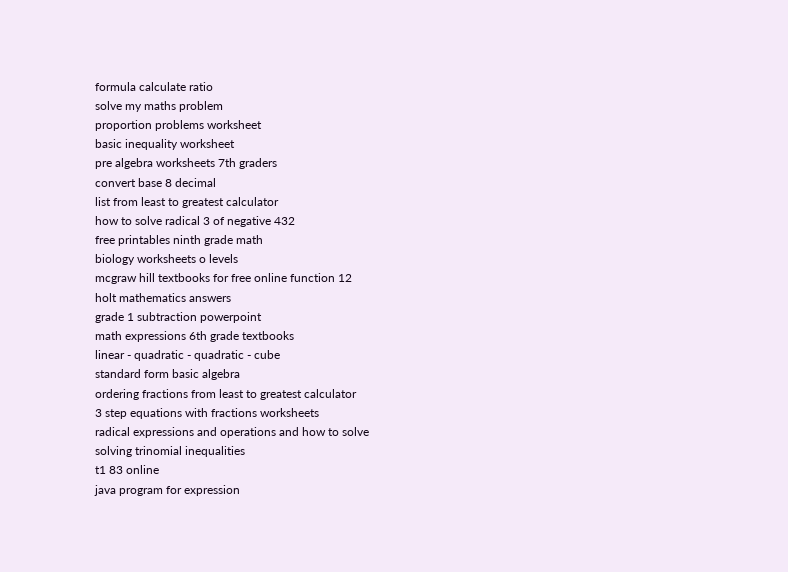formula calculate ratio
solve my maths problem
proportion problems worksheet
basic inequality worksheet
pre algebra worksheets 7th graders
convert base 8 decimal
list from least to greatest calculator
how to solve radical 3 of negative 432
free printables ninth grade math
biology worksheets o levels
mcgraw hill textbooks for free online function 12
holt mathematics answers
grade 1 subtraction powerpoint
math expressions 6th grade textbooks
linear - quadratic - quadratic - cube
standard form basic algebra
ordering fractions from least to greatest calculator
3 step equations with fractions worksheets
radical expressions and operations and how to solve
solving trinomial inequalities
t1 83 online
java program for expression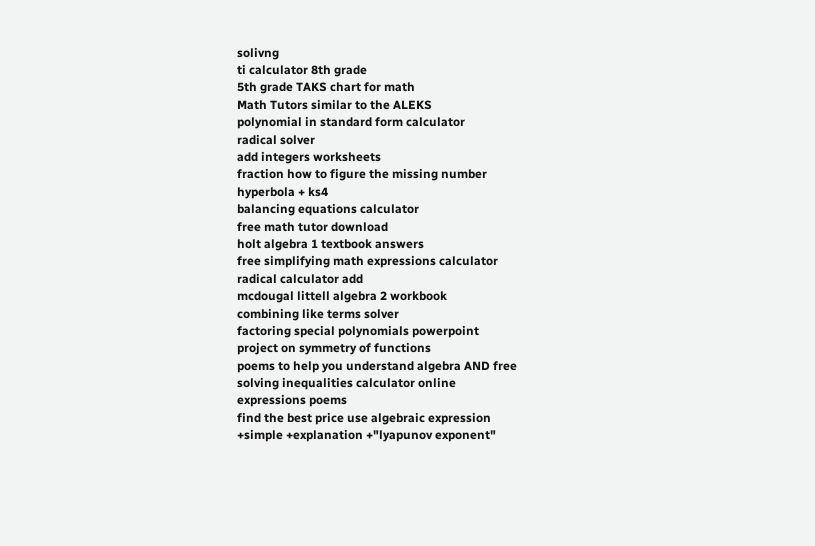solivng
ti calculator 8th grade
5th grade TAKS chart for math
Math Tutors similar to the ALEKS
polynomial in standard form calculator
radical solver
add integers worksheets
fraction how to figure the missing number
hyperbola + ks4
balancing equations calculator
free math tutor download
holt algebra 1 textbook answers
free simplifying math expressions calculator
radical calculator add
mcdougal littell algebra 2 workbook
combining like terms solver
factoring special polynomials powerpoint
project on symmetry of functions
poems to help you understand algebra AND free
solving inequalities calculator online
expressions poems
find the best price use algebraic expression
+simple +explanation +"lyapunov exponent"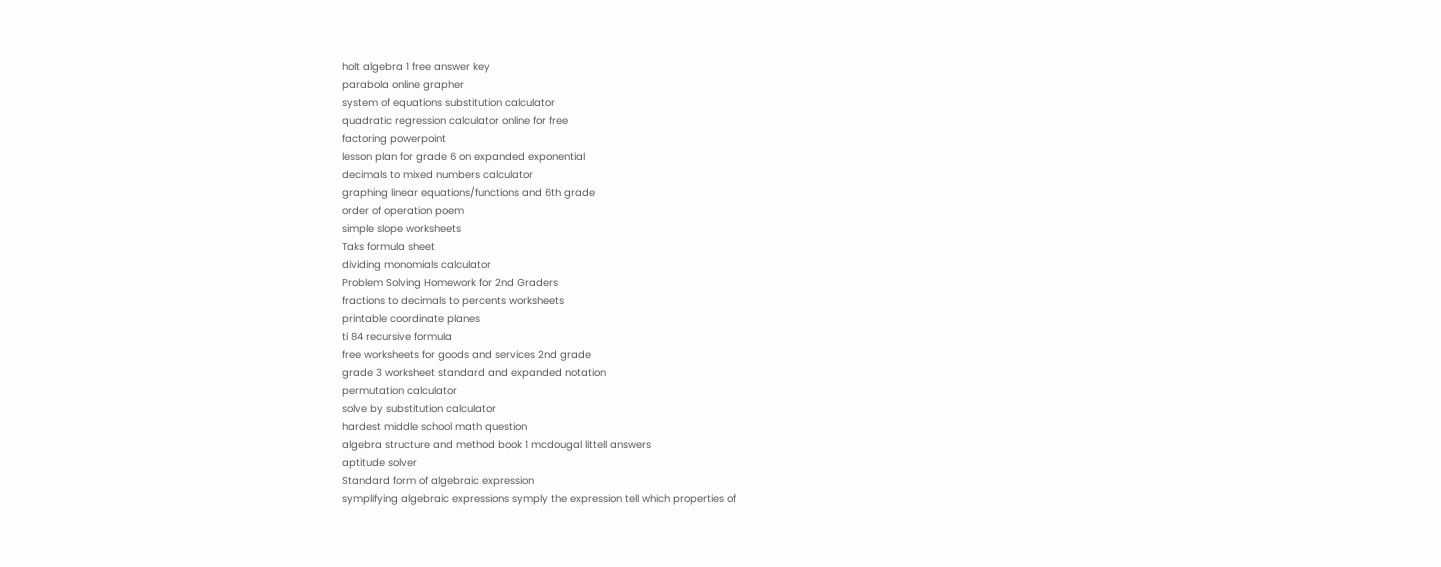holt algebra 1 free answer key
parabola online grapher
system of equations substitution calculator
quadratic regression calculator online for free
factoring powerpoint
lesson plan for grade 6 on expanded exponential
decimals to mixed numbers calculator
graphing linear equations/functions and 6th grade
order of operation poem
simple slope worksheets
Taks formula sheet
dividing monomials calculator
Problem Solving Homework for 2nd Graders
fractions to decimals to percents worksheets
printable coordinate planes
ti 84 recursive formula
free worksheets for goods and services 2nd grade
grade 3 worksheet standard and expanded notation
permutation calculator
solve by substitution calculator
hardest middle school math question
algebra structure and method book 1 mcdougal littell answers
aptitude solver
Standard form of algebraic expression
symplifying algebraic expressions symply the expression tell which properties of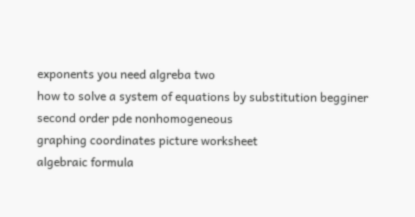exponents you need algreba two
how to solve a system of equations by substitution begginer
second order pde nonhomogeneous
graphing coordinates picture worksheet
algebraic formula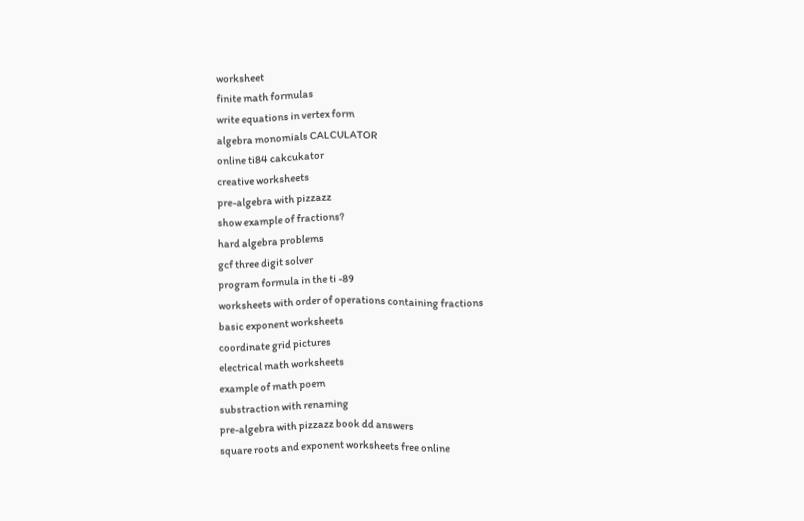worksheet
finite math formulas
write equations in vertex form
algebra monomials CALCULATOR
online ti84 cakcukator
creative worksheets
pre-algebra with pizzazz
show example of fractions?
hard algebra problems
gcf three digit solver
program formula in the ti -89
worksheets with order of operations containing fractions
basic exponent worksheets
coordinate grid pictures
electrical math worksheets
example of math poem
substraction with renaming
pre-algebra with pizzazz book dd answers
square roots and exponent worksheets free online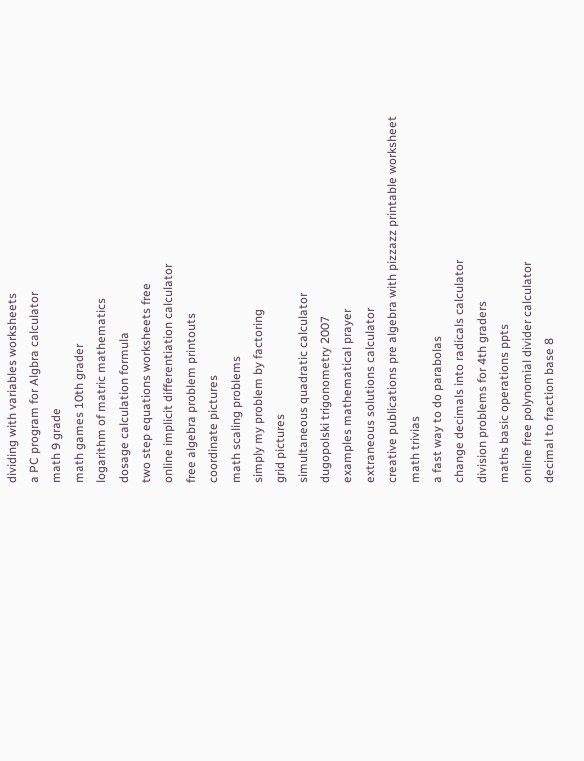dividing with variables worksheets
a PC program for Algbra calculator
math 9 grade
math games 10th grader
logarithm of matric mathematics
dosage calculation formula
two step equations worksheets free
online implicit differentiation calculator
free algebra problem printouts
coordinate pictures
math scaling problems
simply my problem by factoring
grid pictures
simultaneous quadratic calculator
dugopolski trigonometry 2007
examples mathematical prayer
extraneous solutions calculator
creative publications pre algebra with pizzazz printable worksheet
math trivias
a fast way to do parabolas
change decimals into radicals calculator
division problems for 4th graders
maths basic operations ppts
online free polynomial divider calculator
decimal to fraction base 8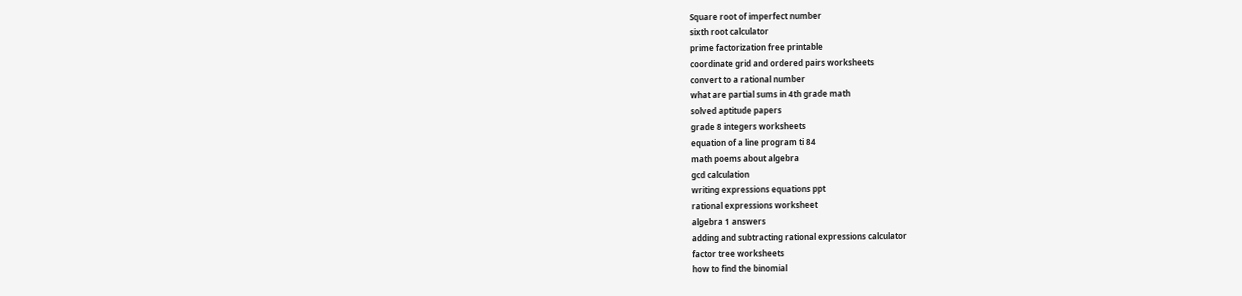Square root of imperfect number
sixth root calculator
prime factorization free printable
coordinate grid and ordered pairs worksheets
convert to a rational number
what are partial sums in 4th grade math
solved aptitude papers
grade 8 integers worksheets
equation of a line program ti 84
math poems about algebra
gcd calculation
writing expressions equations ppt
rational expressions worksheet
algebra 1 answers
adding and subtracting rational expressions calculator
factor tree worksheets
how to find the binomial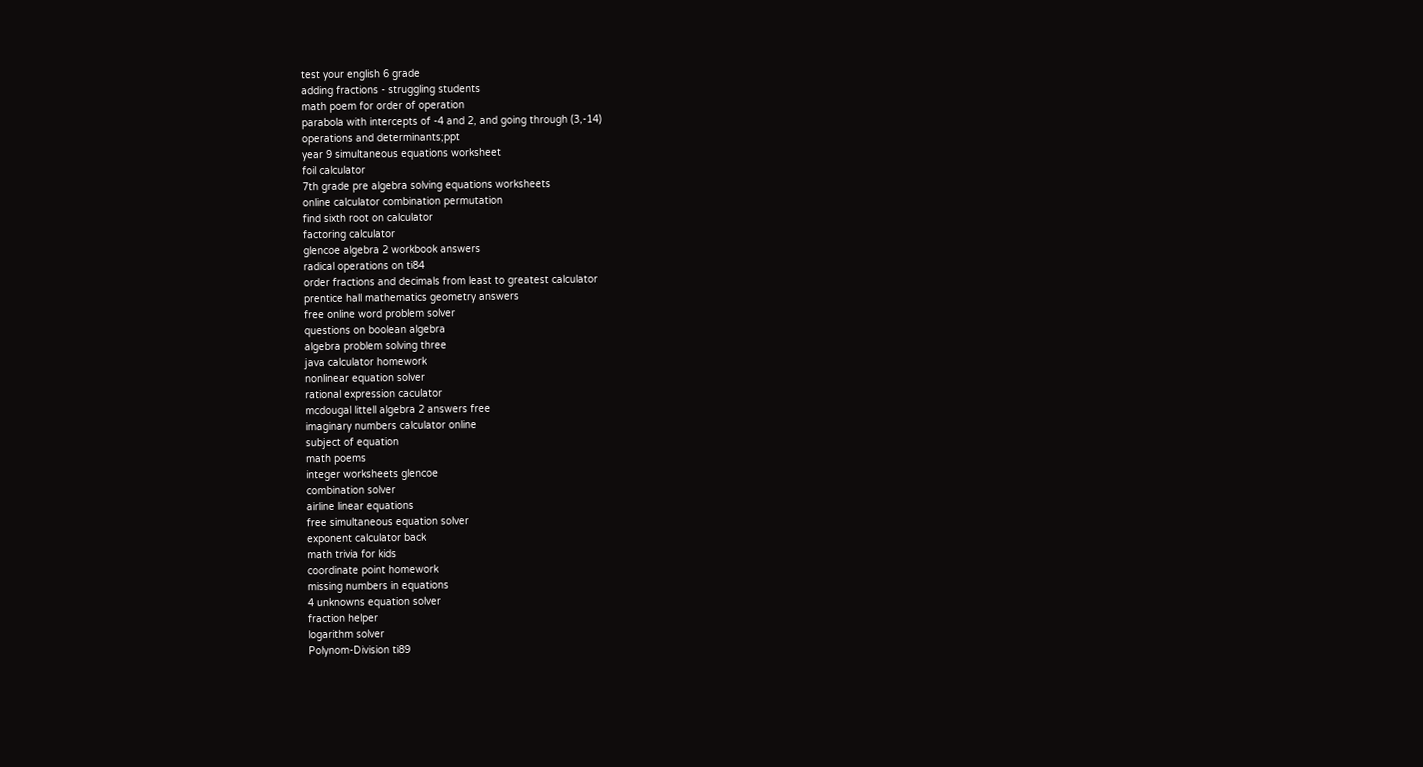test your english 6 grade
adding fractions - struggling students
math poem for order of operation
parabola with intercepts of -4 and 2, and going through (3,-14)
operations and determinants;ppt
year 9 simultaneous equations worksheet
foil calculator
7th grade pre algebra solving equations worksheets
online calculator combination permutation
find sixth root on calculator
factoring calculator
glencoe algebra 2 workbook answers
radical operations on ti84
order fractions and decimals from least to greatest calculator
prentice hall mathematics geometry answers
free online word problem solver
questions on boolean algebra
algebra problem solving three
java calculator homework
nonlinear equation solver
rational expression caculator
mcdougal littell algebra 2 answers free
imaginary numbers calculator online
subject of equation
math poems
integer worksheets glencoe
combination solver
airline linear equations
free simultaneous equation solver
exponent calculator back
math trivia for kids
coordinate point homework
missing numbers in equations
4 unknowns equation solver
fraction helper
logarithm solver
Polynom-Division ti89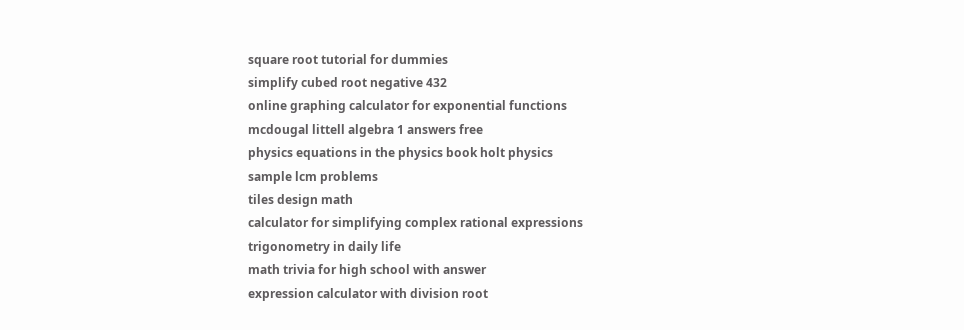square root tutorial for dummies
simplify cubed root negative 432
online graphing calculator for exponential functions
mcdougal littell algebra 1 answers free
physics equations in the physics book holt physics
sample lcm problems
tiles design math
calculator for simplifying complex rational expressions
trigonometry in daily life
math trivia for high school with answer
expression calculator with division root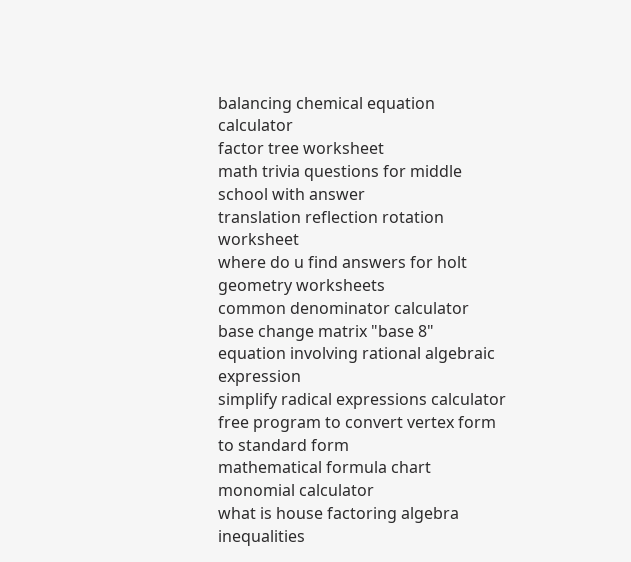balancing chemical equation calculator
factor tree worksheet
math trivia questions for middle school with answer
translation reflection rotation worksheet
where do u find answers for holt geometry worksheets
common denominator calculator
base change matrix "base 8"
equation involving rational algebraic expression
simplify radical expressions calculator
free program to convert vertex form to standard form
mathematical formula chart
monomial calculator
what is house factoring algebra
inequalities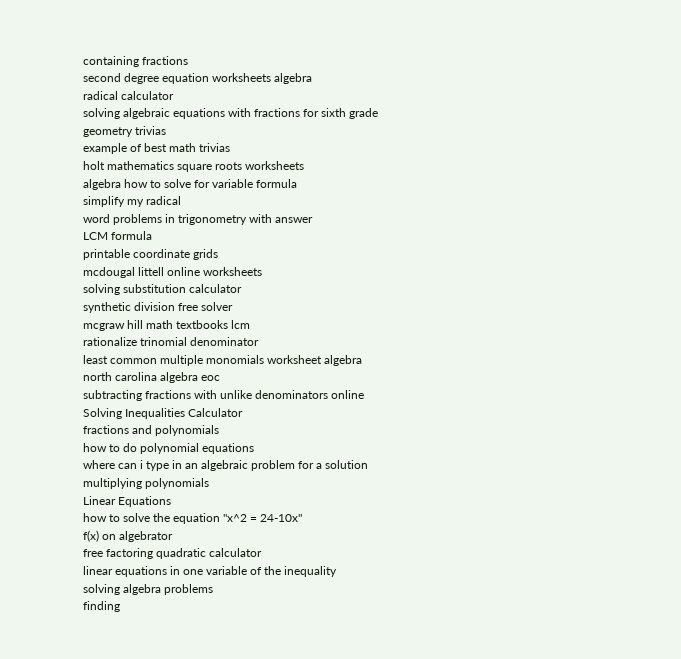containing fractions
second degree equation worksheets algebra
radical calculator
solving algebraic equations with fractions for sixth grade
geometry trivias
example of best math trivias
holt mathematics square roots worksheets
algebra how to solve for variable formula
simplify my radical
word problems in trigonometry with answer
LCM formula
printable coordinate grids
mcdougal littell online worksheets
solving substitution calculator
synthetic division free solver
mcgraw hill math textbooks lcm
rationalize trinomial denominator
least common multiple monomials worksheet algebra
north carolina algebra eoc
subtracting fractions with unlike denominators online
Solving Inequalities Calculator
fractions and polynomials
how to do polynomial equations
where can i type in an algebraic problem for a solution
multiplying polynomials
Linear Equations
how to solve the equation "x^2 = 24-10x"
f(x) on algebrator
free factoring quadratic calculator
linear equations in one variable of the inequality
solving algebra problems
finding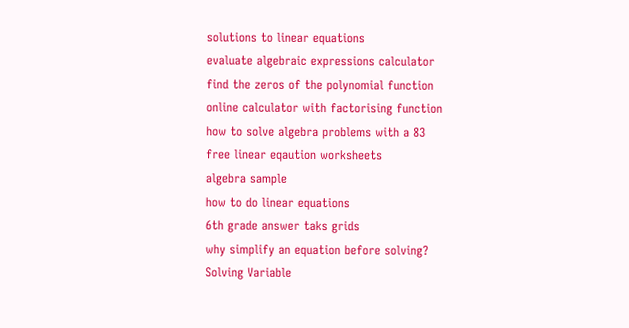solutions to linear equations
evaluate algebraic expressions calculator
find the zeros of the polynomial function
online calculator with factorising function
how to solve algebra problems with a 83
free linear eqaution worksheets
algebra sample
how to do linear equations
6th grade answer taks grids
why simplify an equation before solving?
Solving Variable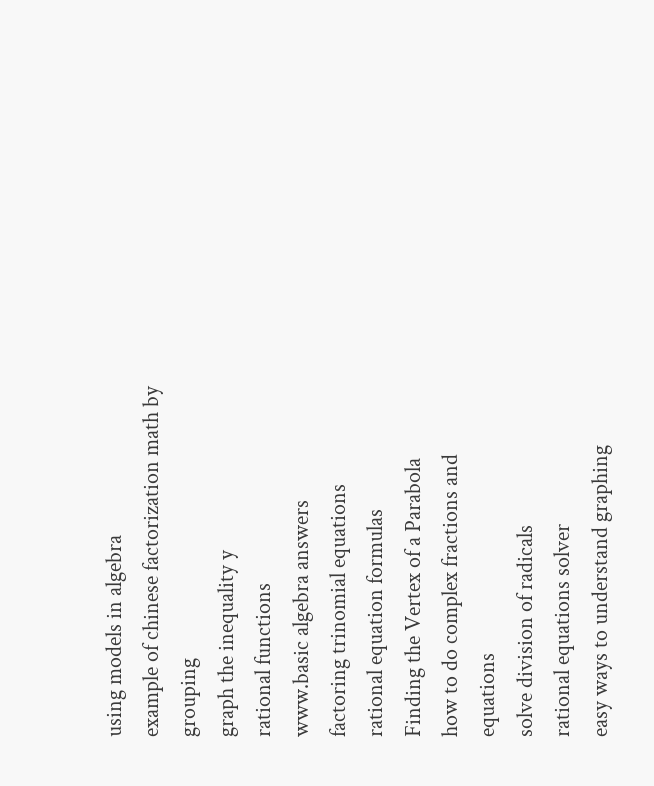using models in algebra
example of chinese factorization math by grouping
graph the inequality y
rational functions
www.basic algebra answers
factoring trinomial equations
rational equation formulas
Finding the Vertex of a Parabola
how to do complex fractions and equations
solve division of radicals
rational equations solver
easy ways to understand graphing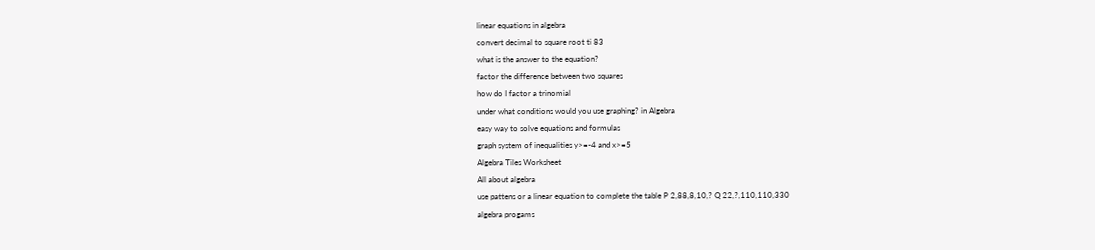linear equations in algebra
convert decimal to square root ti 83
what is the answer to the equation?
factor the difference between two squares
how do I factor a trinomial
under what conditions would you use graphing? in Algebra
easy way to solve equations and formulas
graph system of inequalities y>=-4 and x>=5
Algebra Tiles Worksheet
All about algebra
use pattens or a linear equation to complete the table P 2,88,8,10,? Q 22,?,110,110,330
algebra progams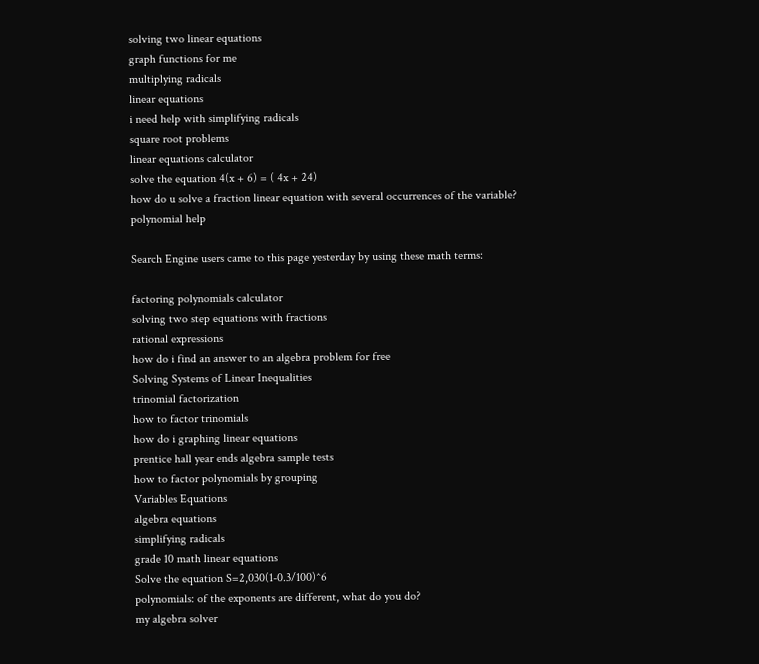solving two linear equations
graph functions for me
multiplying radicals
linear equations
i need help with simplifying radicals
square root problems
linear equations calculator
solve the equation 4(x + 6) = ( 4x + 24)
how do u solve a fraction linear equation with several occurrences of the variable?
polynomial help

Search Engine users came to this page yesterday by using these math terms:

factoring polynomials calculator
solving two step equations with fractions
rational expressions
how do i find an answer to an algebra problem for free
Solving Systems of Linear Inequalities
trinomial factorization
how to factor trinomials
how do i graphing linear equations
prentice hall year ends algebra sample tests
how to factor polynomials by grouping
Variables Equations
algebra equations
simplifying radicals
grade 10 math linear equations
Solve the equation S=2,030(1-0.3/100)^6
polynomials: of the exponents are different, what do you do?
my algebra solver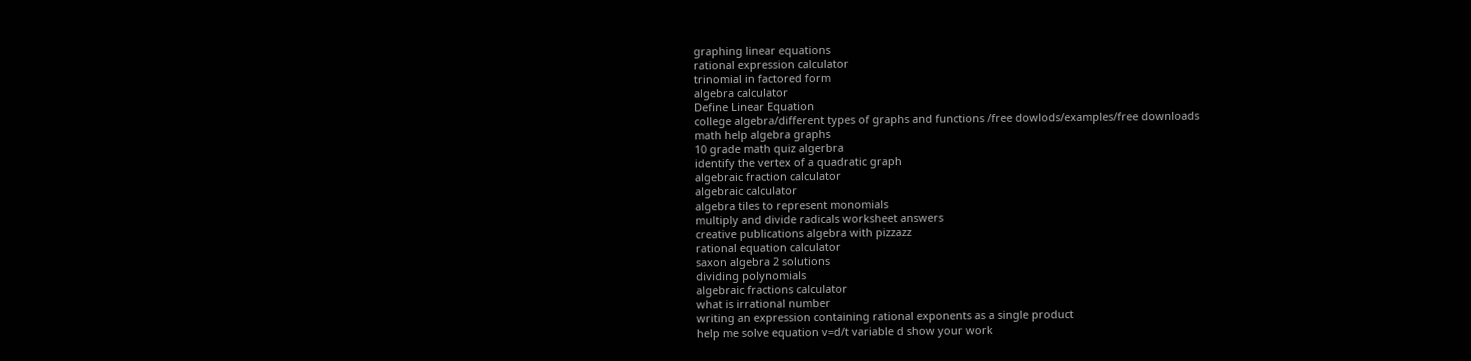graphing linear equations
rational expression calculator
trinomial in factored form
algebra calculator
Define Linear Equation
college algebra/different types of graphs and functions /free dowlods/examples/free downloads
math help algebra graphs
10 grade math quiz algerbra
identify the vertex of a quadratic graph
algebraic fraction calculator
algebraic calculator
algebra tiles to represent monomials
multiply and divide radicals worksheet answers
creative publications algebra with pizzazz
rational equation calculator
saxon algebra 2 solutions
dividing polynomials
algebraic fractions calculator
what is irrational number
writing an expression containing rational exponents as a single product
help me solve equation v=d/t variable d show your work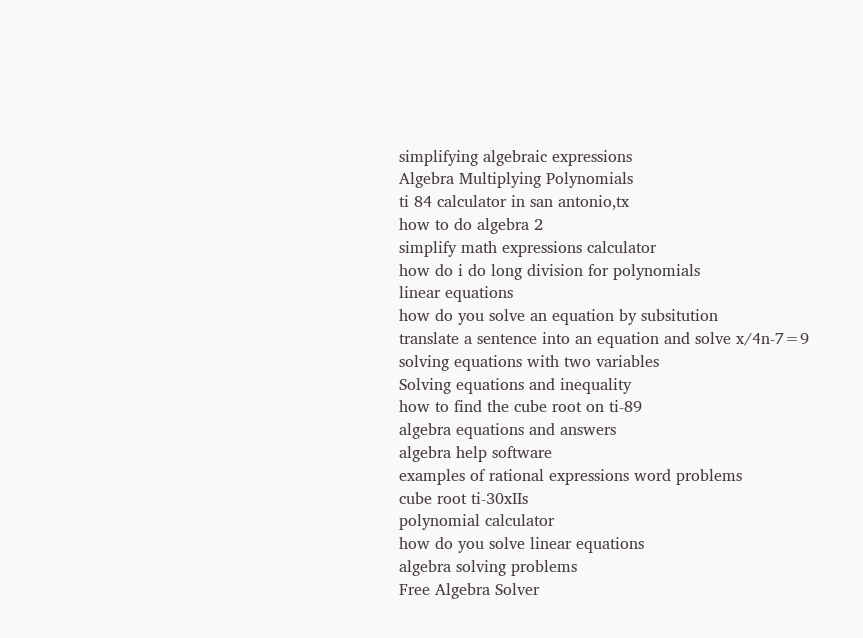simplifying algebraic expressions
Algebra Multiplying Polynomials
ti 84 calculator in san antonio,tx
how to do algebra 2
simplify math expressions calculator
how do i do long division for polynomials
linear equations
how do you solve an equation by subsitution
translate a sentence into an equation and solve x/4n-7=9
solving equations with two variables
Solving equations and inequality
how to find the cube root on ti-89
algebra equations and answers
algebra help software
examples of rational expressions word problems
cube root ti-30xIIs
polynomial calculator
how do you solve linear equations
algebra solving problems
Free Algebra Solver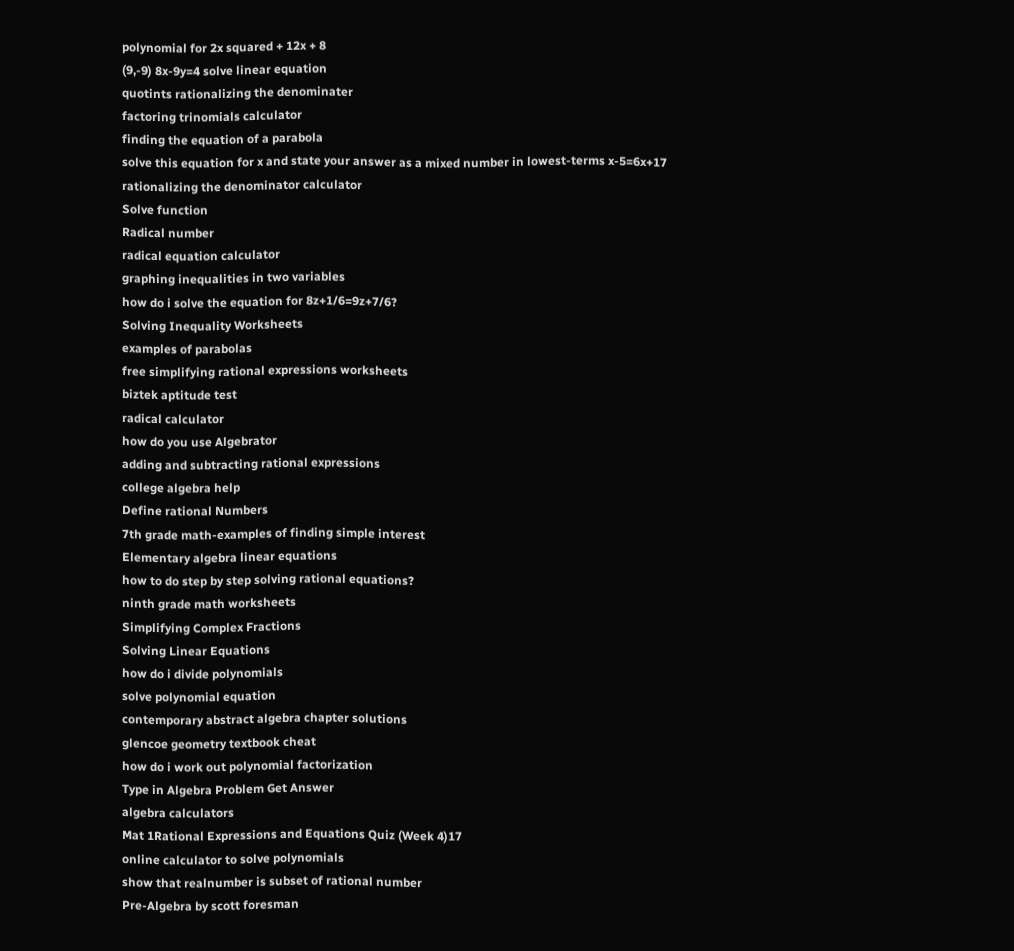polynomial for 2x squared + 12x + 8
(9,-9) 8x-9y=4 solve linear equation
quotints rationalizing the denominater
factoring trinomials calculator
finding the equation of a parabola
solve this equation for x and state your answer as a mixed number in lowest-terms x-5=6x+17
rationalizing the denominator calculator
Solve function
Radical number
radical equation calculator
graphing inequalities in two variables
how do i solve the equation for 8z+1/6=9z+7/6?
Solving Inequality Worksheets
examples of parabolas
free simplifying rational expressions worksheets
biztek aptitude test
radical calculator
how do you use Algebrator
adding and subtracting rational expressions
college algebra help
Define rational Numbers
7th grade math-examples of finding simple interest
Elementary algebra linear equations
how to do step by step solving rational equations?
ninth grade math worksheets
Simplifying Complex Fractions
Solving Linear Equations
how do i divide polynomials
solve polynomial equation
contemporary abstract algebra chapter solutions
glencoe geometry textbook cheat
how do i work out polynomial factorization
Type in Algebra Problem Get Answer
algebra calculators
Mat 1Rational Expressions and Equations Quiz (Week 4)17
online calculator to solve polynomials
show that realnumber is subset of rational number
Pre-Algebra by scott foresman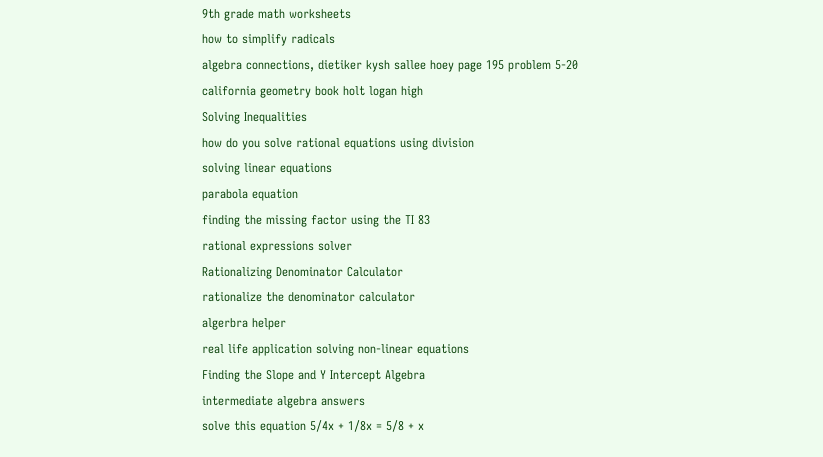9th grade math worksheets
how to simplify radicals
algebra connections, dietiker kysh sallee hoey page 195 problem 5-20
california geometry book holt logan high
Solving Inequalities
how do you solve rational equations using division
solving linear equations
parabola equation
finding the missing factor using the TI 83
rational expressions solver
Rationalizing Denominator Calculator
rationalize the denominator calculator
algerbra helper
real life application solving non-linear equations
Finding the Slope and Y Intercept Algebra
intermediate algebra answers
solve this equation 5/4x + 1/8x = 5/8 + x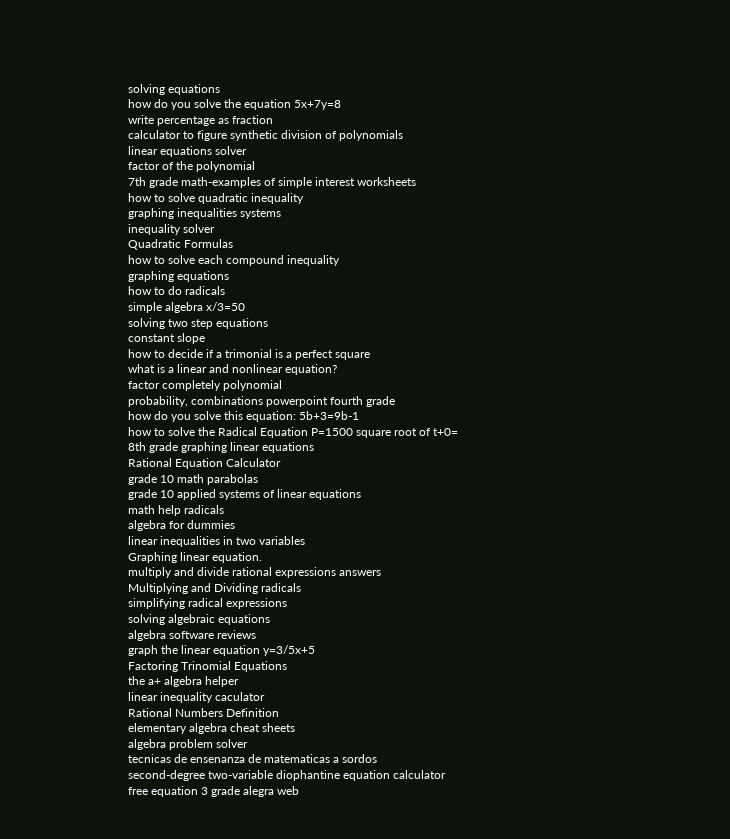solving equations
how do you solve the equation 5x+7y=8
write percentage as fraction
calculator to figure synthetic division of polynomials
linear equations solver
factor of the polynomial
7th grade math-examples of simple interest worksheets
how to solve quadratic inequality
graphing inequalities systems
inequality solver
Quadratic Formulas
how to solve each compound inequality
graphing equations
how to do radicals
simple algebra x/3=50
solving two step equations
constant slope
how to decide if a trimonial is a perfect square
what is a linear and nonlinear equation?
factor completely polynomial
probability, combinations powerpoint fourth grade
how do you solve this equation: 5b+3=9b-1
how to solve the Radical Equation P=1500 square root of t+0=
8th grade graphing linear equations
Rational Equation Calculator
grade 10 math parabolas
grade 10 applied systems of linear equations
math help radicals
algebra for dummies
linear inequalities in two variables
Graphing linear equation.
multiply and divide rational expressions answers
Multiplying and Dividing radicals
simplifying radical expressions
solving algebraic equations
algebra software reviews
graph the linear equation y=3/5x+5
Factoring Trinomial Equations
the a+ algebra helper
linear inequality caculator
Rational Numbers Definition
elementary algebra cheat sheets
algebra problem solver
tecnicas de ensenanza de matematicas a sordos
second-degree two-variable diophantine equation calculator
free equation 3 grade alegra web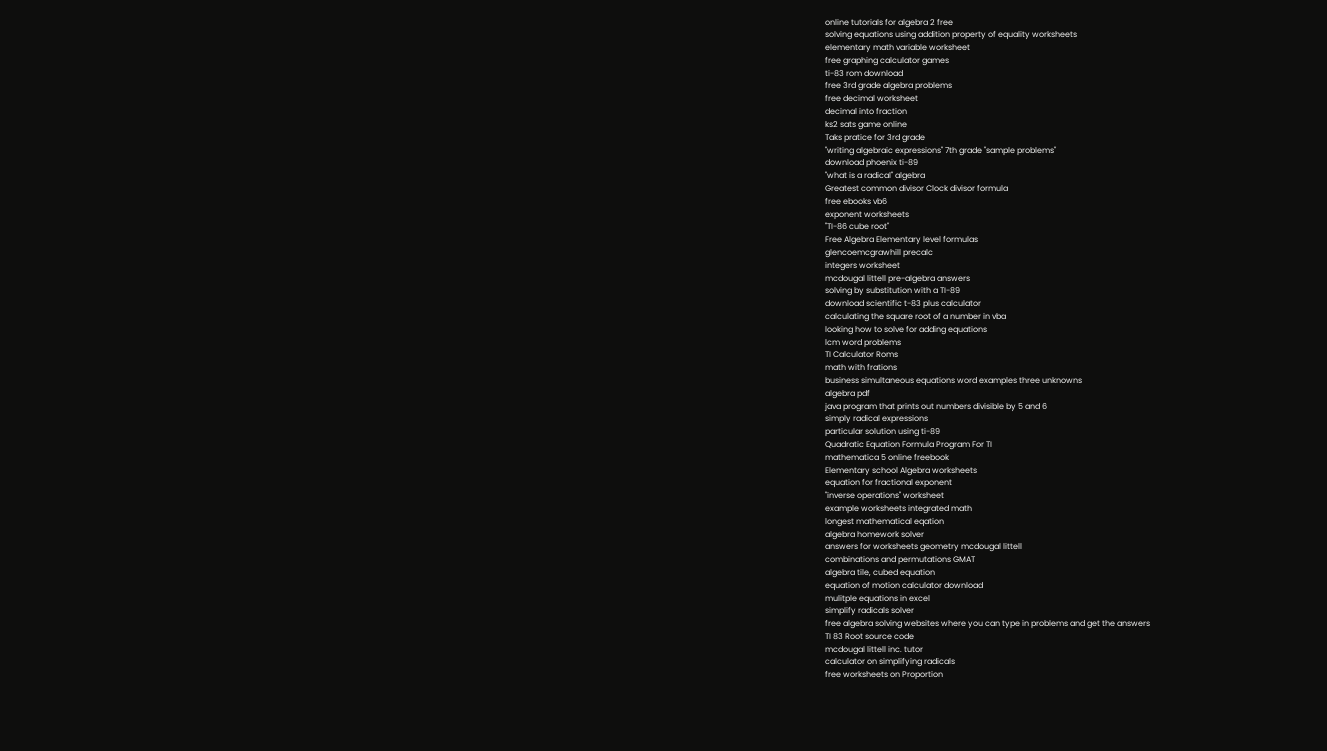online tutorials for algebra 2 free
solving equations using addition property of equality worksheets
elementary math variable worksheet
free graphing calculator games
ti-83 rom download
free 3rd grade algebra problems
free decimal worksheet
decimal into fraction
ks2 sats game online
Taks pratice for 3rd grade
"writing algebraic expressions" 7th grade "sample problems"
download phoenix ti-89
"what is a radical" algebra
Greatest common divisor Clock divisor formula
free ebooks vb6
exponent worksheets
"TI-86 cube root"
Free Algebra Elementary level formulas
glencoemcgrawhill precalc
integers worksheet
mcdougal littell pre-algebra answers
solving by substitution with a TI-89
download scientific t-83 plus calculator
calculating the square root of a number in vba
looking how to solve for adding equations
lcm word problems
TI Calculator Roms
math with frations
business simultaneous equations word examples three unknowns
algebra pdf
java program that prints out numbers divisible by 5 and 6
simply radical expressions
particular solution using ti-89
Quadratic Equation Formula Program For TI
mathematica 5 online freebook
Elementary school Algebra worksheets
equation for fractional exponent
"inverse operations" worksheet
example worksheets integrated math
longest mathematical eqation
algebra homework solver
answers for worksheets geometry mcdougal littell
combinations and permutations GMAT
algebra tile, cubed equation
equation of motion calculator download
mulitple equations in excel
simplify radicals solver
free algebra solving websites where you can type in problems and get the answers
TI 83 Root source code
mcdougal littell inc. tutor
calculator on simplifying radicals
free worksheets on Proportion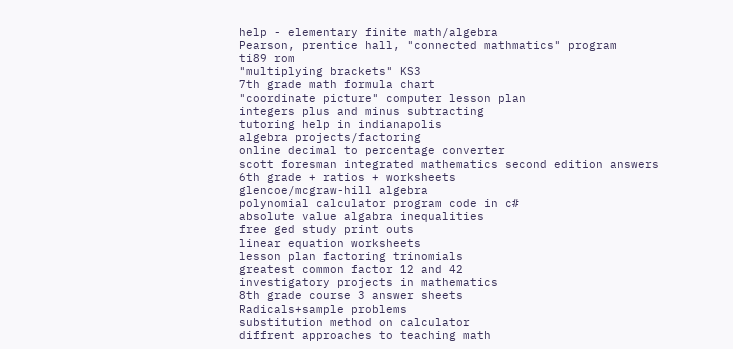help - elementary finite math/algebra
Pearson, prentice hall, "connected mathmatics" program
ti89 rom
"multiplying brackets" KS3
7th grade math formula chart
"coordinate picture" computer lesson plan
integers plus and minus subtracting
tutoring help in indianapolis
algebra projects/factoring
online decimal to percentage converter
scott foresman integrated mathematics second edition answers
6th grade + ratios + worksheets
glencoe/mcgraw-hill algebra
polynomial calculator program code in c#
absolute value algabra inequalities
free ged study print outs
linear equation worksheets
lesson plan factoring trinomials
greatest common factor 12 and 42
investigatory projects in mathematics
8th grade course 3 answer sheets
Radicals+sample problems
substitution method on calculator
diffrent approaches to teaching math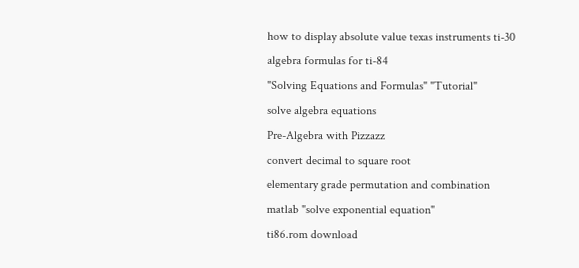how to display absolute value texas instruments ti-30
algebra formulas for ti-84
"Solving Equations and Formulas" "Tutorial"
solve algebra equations
Pre-Algebra with Pizzazz
convert decimal to square root
elementary grade permutation and combination
matlab "solve exponential equation"
ti86.rom download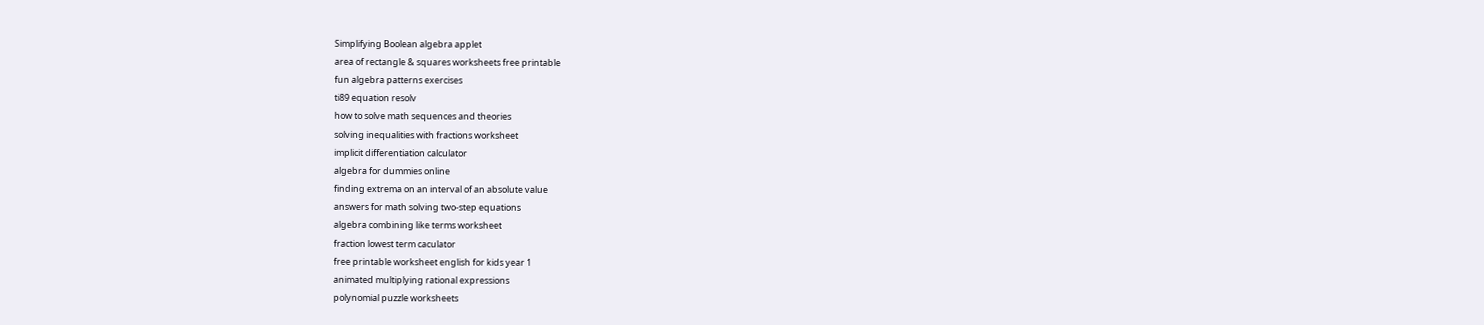Simplifying Boolean algebra applet
area of rectangle & squares worksheets free printable
fun algebra patterns exercises
ti89 equation resolv
how to solve math sequences and theories
solving inequalities with fractions worksheet
implicit differentiation calculator
algebra for dummies online
finding extrema on an interval of an absolute value
answers for math solving two-step equations
algebra combining like terms worksheet
fraction lowest term caculator
free printable worksheet english for kids year 1
animated multiplying rational expressions
polynomial puzzle worksheets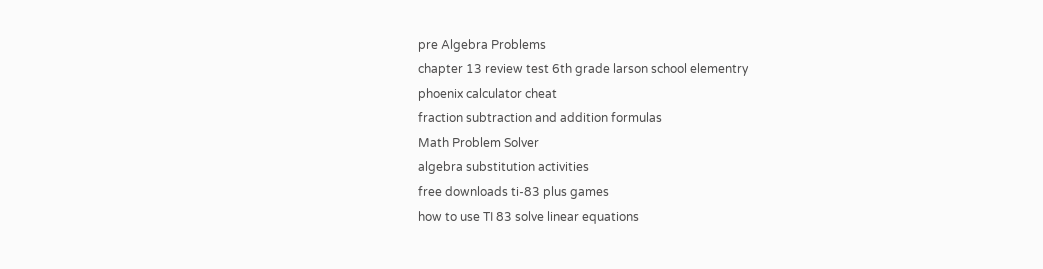pre Algebra Problems
chapter 13 review test 6th grade larson school elementry
phoenix calculator cheat
fraction subtraction and addition formulas
Math Problem Solver
algebra substitution activities
free downloads ti-83 plus games
how to use TI 83 solve linear equations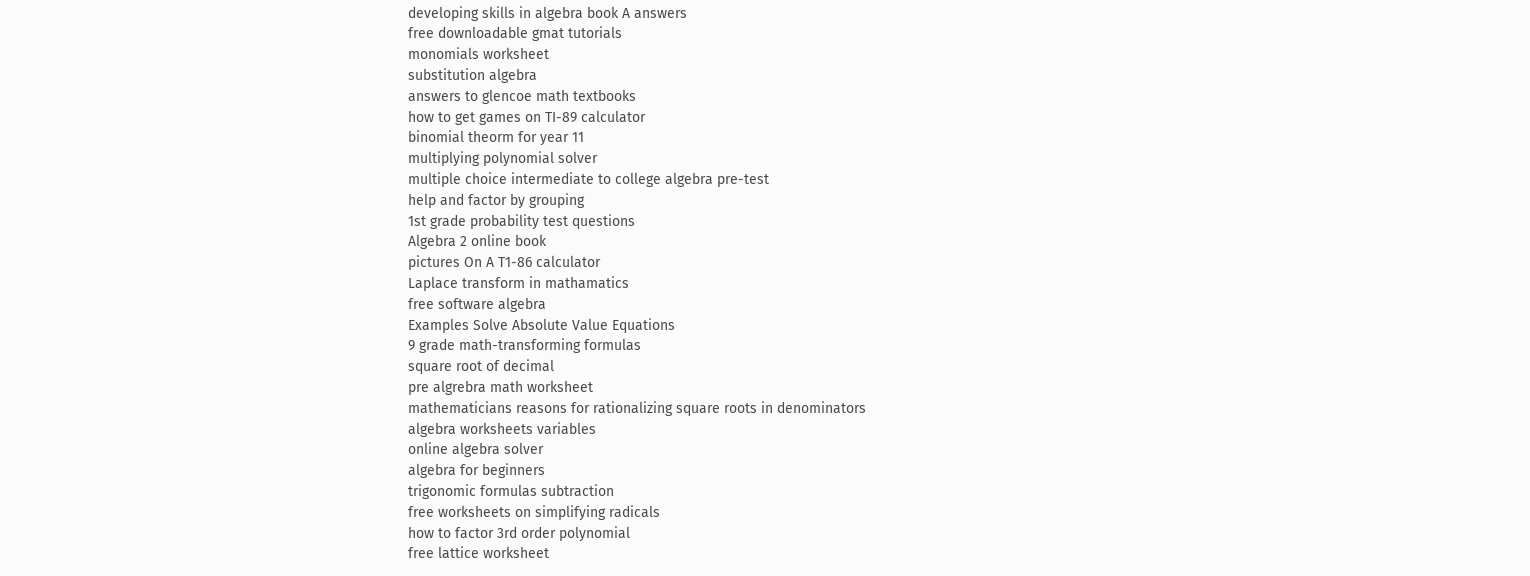developing skills in algebra book A answers
free downloadable gmat tutorials
monomials worksheet
substitution algebra
answers to glencoe math textbooks
how to get games on TI-89 calculator
binomial theorm for year 11
multiplying polynomial solver
multiple choice intermediate to college algebra pre-test
help and factor by grouping
1st grade probability test questions
Algebra 2 online book
pictures On A T1-86 calculator
Laplace transform in mathamatics
free software algebra
Examples Solve Absolute Value Equations
9 grade math-transforming formulas
square root of decimal
pre algrebra math worksheet
mathematicians reasons for rationalizing square roots in denominators
algebra worksheets variables
online algebra solver
algebra for beginners
trigonomic formulas subtraction
free worksheets on simplifying radicals
how to factor 3rd order polynomial
free lattice worksheet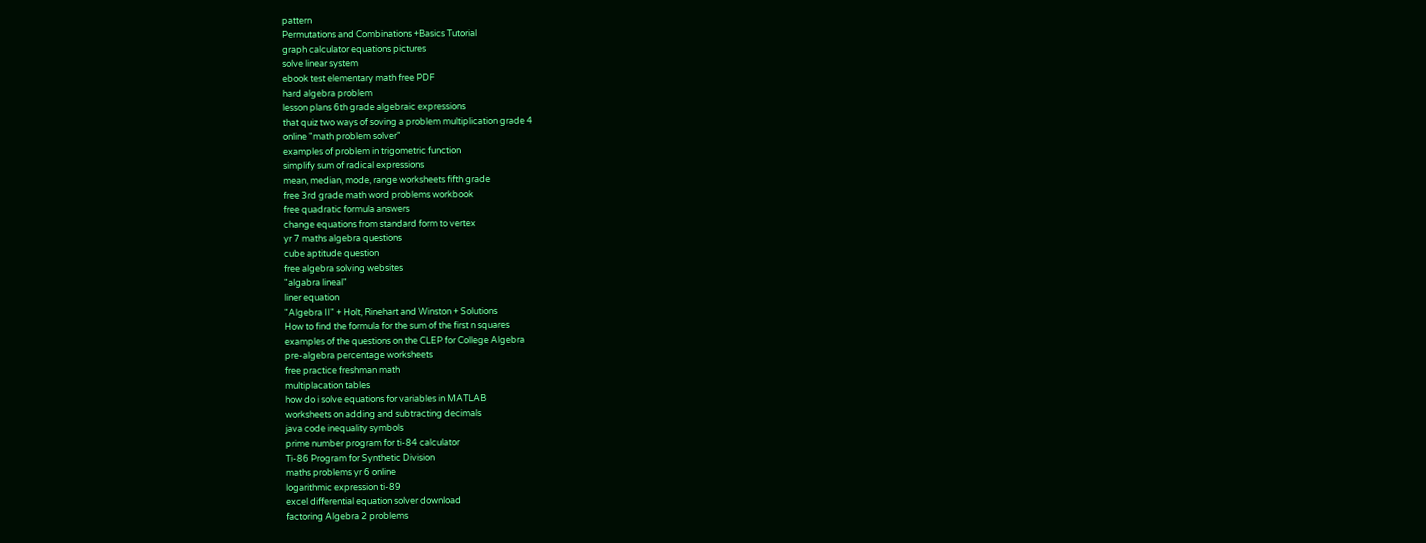pattern
Permutations and Combinations +Basics Tutorial
graph calculator equations pictures
solve linear system
ebook test elementary math free PDF
hard algebra problem
lesson plans 6th grade algebraic expressions
that quiz two ways of soving a problem multiplication grade 4
online "math problem solver"
examples of problem in trigometric function
simplify sum of radical expressions
mean, median, mode, range worksheets fifth grade
free 3rd grade math word problems workbook
free quadratic formula answers
change equations from standard form to vertex
yr 7 maths algebra questions
cube aptitude question
free algebra solving websites
"algabra lineal"
liner equation
"Algebra II" + Holt, Rinehart and Winston + Solutions
How to find the formula for the sum of the first n squares
examples of the questions on the CLEP for College Algebra
pre-algebra percentage worksheets
free practice freshman math
multiplacation tables
how do i solve equations for variables in MATLAB
worksheets on adding and subtracting decimals
java code inequality symbols
prime number program for ti-84 calculator
Ti-86 Program for Synthetic Division
maths problems yr 6 online
logarithmic expression ti-89
excel differential equation solver download
factoring Algebra 2 problems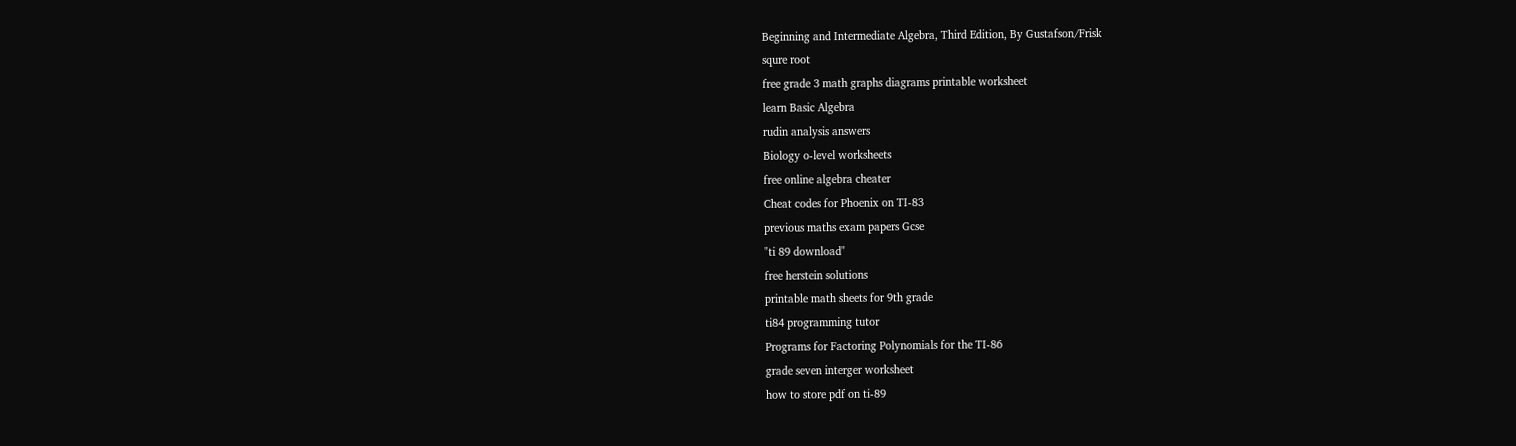Beginning and Intermediate Algebra, Third Edition, By Gustafson/Frisk
squre root
free grade 3 math graphs diagrams printable worksheet
learn Basic Algebra
rudin analysis answers
Biology o-level worksheets
free online algebra cheater
Cheat codes for Phoenix on TI-83
previous maths exam papers Gcse
"ti 89 download"
free herstein solutions
printable math sheets for 9th grade
ti84 programming tutor
Programs for Factoring Polynomials for the TI-86
grade seven interger worksheet
how to store pdf on ti-89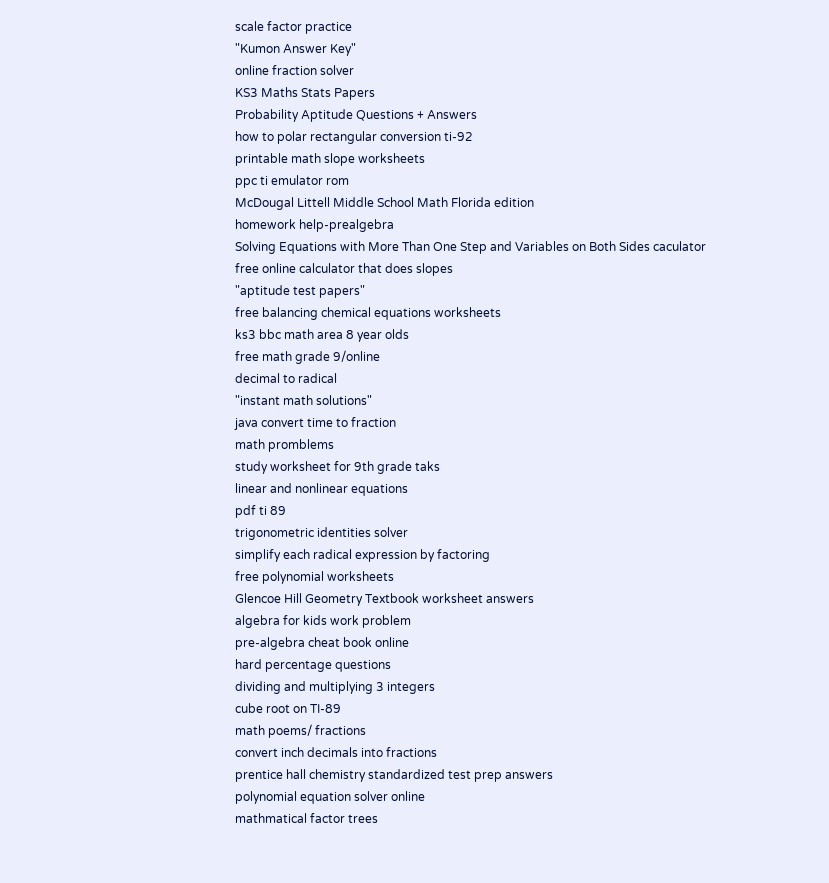scale factor practice
"Kumon Answer Key"
online fraction solver
KS3 Maths Stats Papers
Probability Aptitude Questions + Answers
how to polar rectangular conversion ti-92
printable math slope worksheets
ppc ti emulator rom
McDougal Littell Middle School Math Florida edition
homework help-prealgebra
Solving Equations with More Than One Step and Variables on Both Sides caculator
free online calculator that does slopes
"aptitude test papers"
free balancing chemical equations worksheets
ks3 bbc math area 8 year olds
free math grade 9/online
decimal to radical
"instant math solutions"
java convert time to fraction
math promblems
study worksheet for 9th grade taks
linear and nonlinear equations
pdf ti 89
trigonometric identities solver
simplify each radical expression by factoring
free polynomial worksheets
Glencoe Hill Geometry Textbook worksheet answers
algebra for kids work problem
pre-algebra cheat book online
hard percentage questions
dividing and multiplying 3 integers
cube root on TI-89
math poems/ fractions
convert inch decimals into fractions
prentice hall chemistry standardized test prep answers
polynomial equation solver online
mathmatical factor trees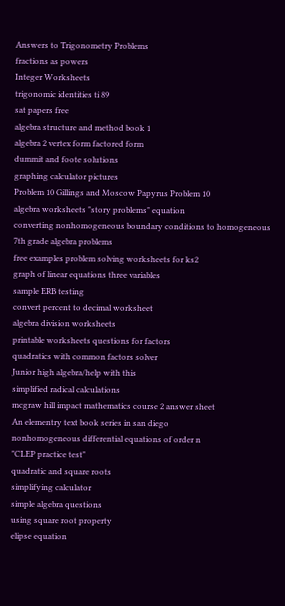Answers to Trigonometry Problems
fractions as powers
Integer Worksheets
trigonomic identities ti 89
sat papers free
algebra structure and method book 1
algebra 2 vertex form factored form
dummit and foote solutions
graphing calculator pictures
Problem 10 Gillings and Moscow Papyrus Problem 10
algebra worksheets "story problems" equation
converting nonhomogeneous boundary conditions to homogeneous
7th grade algebra problems
free examples problem solving worksheets for ks2
graph of linear equations three variables
sample ERB testing
convert percent to decimal worksheet
algebra division worksheets
printable worksheets questions for factors
quadratics with common factors solver
Junior high algebra/help with this
simplified radical calculations
mcgraw hill impact mathematics course 2 answer sheet
An elementry text book series in san diego
nonhomogeneous differential equations of order n
"CLEP practice test"
quadratic and square roots
simplifying calculator
simple algebra questions
using square root property
elipse equation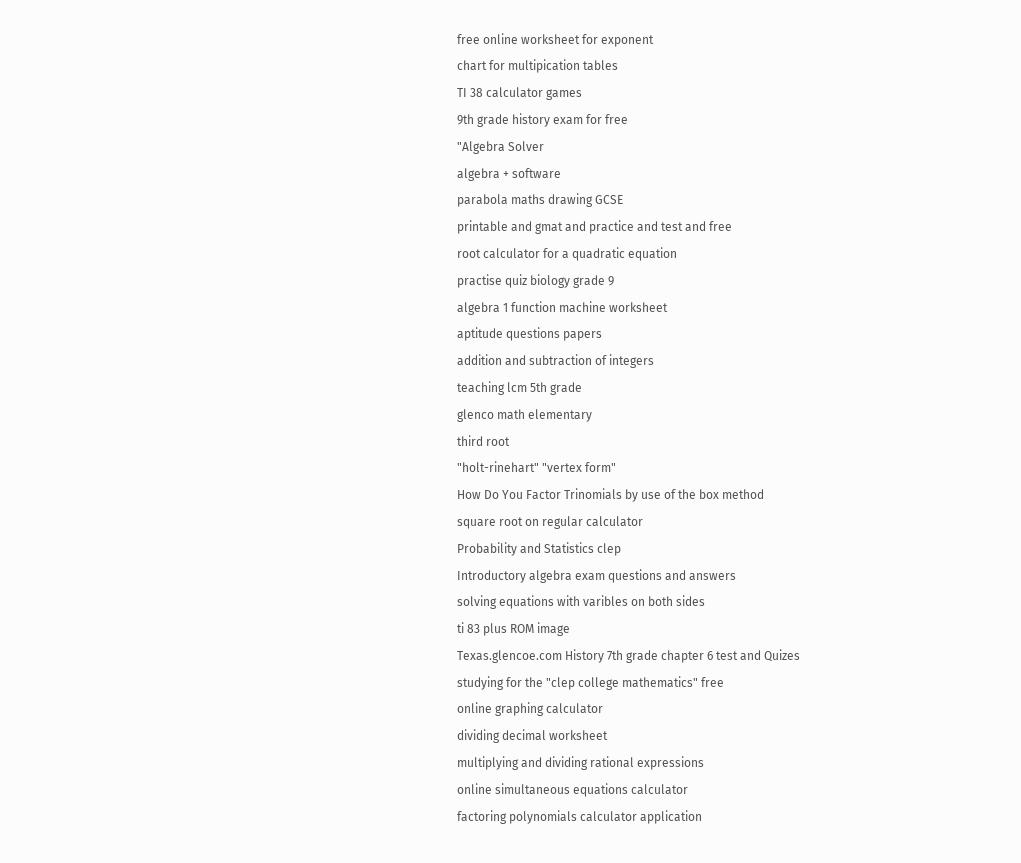free online worksheet for exponent
chart for multipication tables
TI 38 calculator games
9th grade history exam for free
"Algebra Solver
algebra + software
parabola maths drawing GCSE
printable and gmat and practice and test and free
root calculator for a quadratic equation
practise quiz biology grade 9
algebra 1 function machine worksheet
aptitude questions papers
addition and subtraction of integers
teaching lcm 5th grade
glenco math elementary
third root
"holt-rinehart" "vertex form"
How Do You Factor Trinomials by use of the box method
square root on regular calculator
Probability and Statistics clep
Introductory algebra exam questions and answers
solving equations with varibles on both sides
ti 83 plus ROM image
Texas.glencoe.com History 7th grade chapter 6 test and Quizes
studying for the "clep college mathematics" free
online graphing calculator
dividing decimal worksheet
multiplying and dividing rational expressions
online simultaneous equations calculator
factoring polynomials calculator application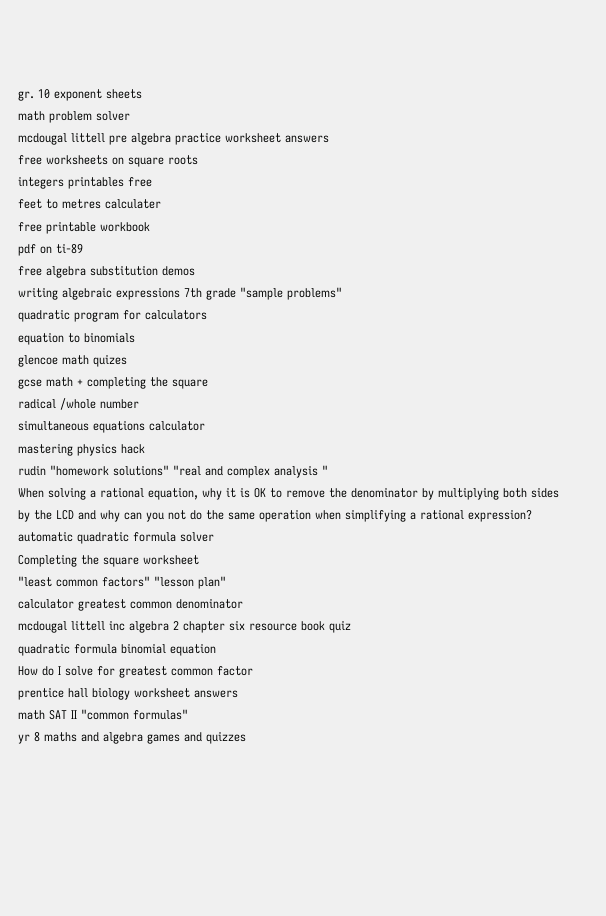gr. 10 exponent sheets
math problem solver
mcdougal littell pre algebra practice worksheet answers
free worksheets on square roots
integers printables free
feet to metres calculater
free printable workbook
pdf on ti-89
free algebra substitution demos
writing algebraic expressions 7th grade "sample problems"
quadratic program for calculators
equation to binomials
glencoe math quizes
gcse math + completing the square
radical /whole number
simultaneous equations calculator
mastering physics hack
rudin "homework solutions" "real and complex analysis "
When solving a rational equation, why it is OK to remove the denominator by multiplying both sides by the LCD and why can you not do the same operation when simplifying a rational expression?
automatic quadratic formula solver
Completing the square worksheet
"least common factors" "lesson plan"
calculator greatest common denominator
mcdougal littell inc algebra 2 chapter six resource book quiz
quadratic formula binomial equation
How do I solve for greatest common factor
prentice hall biology worksheet answers
math SAT II "common formulas"
yr 8 maths and algebra games and quizzes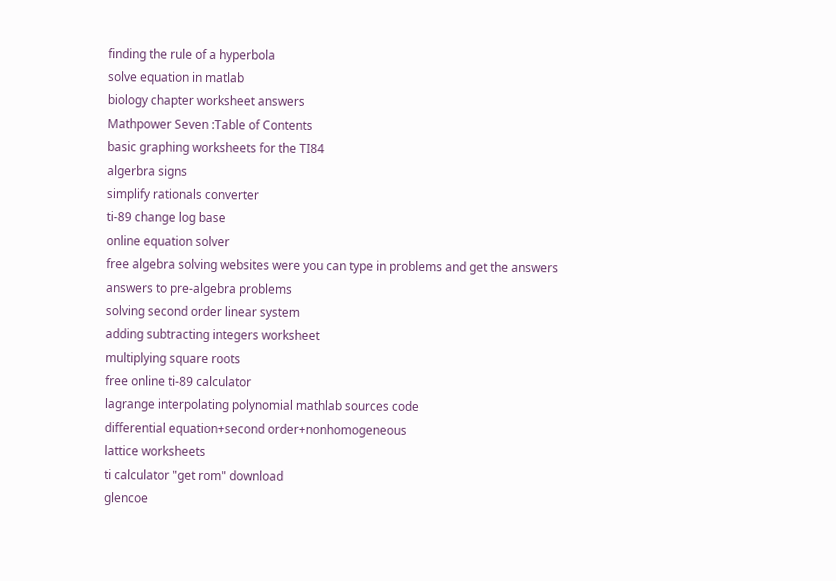finding the rule of a hyperbola
solve equation in matlab
biology chapter worksheet answers
Mathpower Seven :Table of Contents
basic graphing worksheets for the TI84
algerbra signs
simplify rationals converter
ti-89 change log base
online equation solver
free algebra solving websites were you can type in problems and get the answers
answers to pre-algebra problems
solving second order linear system
adding subtracting integers worksheet
multiplying square roots
free online ti-89 calculator
lagrange interpolating polynomial mathlab sources code
differential equation+second order+nonhomogeneous
lattice worksheets
ti calculator "get rom" download
glencoe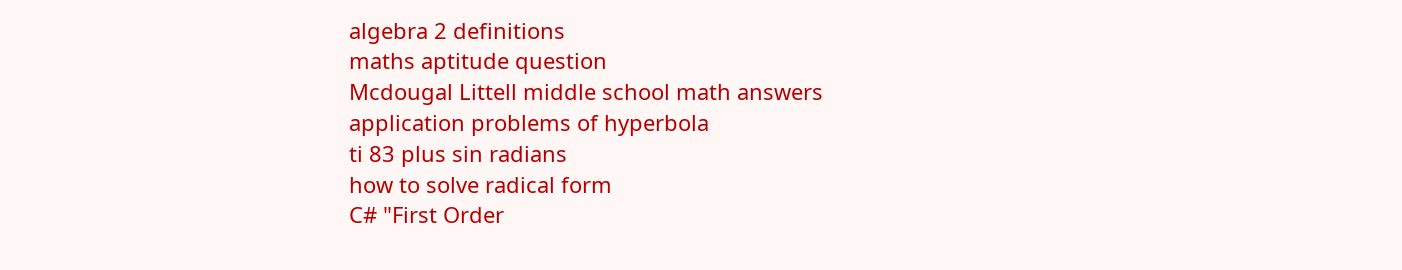algebra 2 definitions
maths aptitude question
Mcdougal Littell middle school math answers
application problems of hyperbola
ti 83 plus sin radians
how to solve radical form
C# "First Order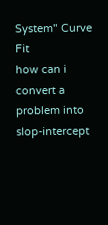System" Curve Fit
how can i convert a problem into slop-intercept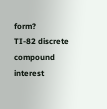form?
TI-82 discrete compound interest